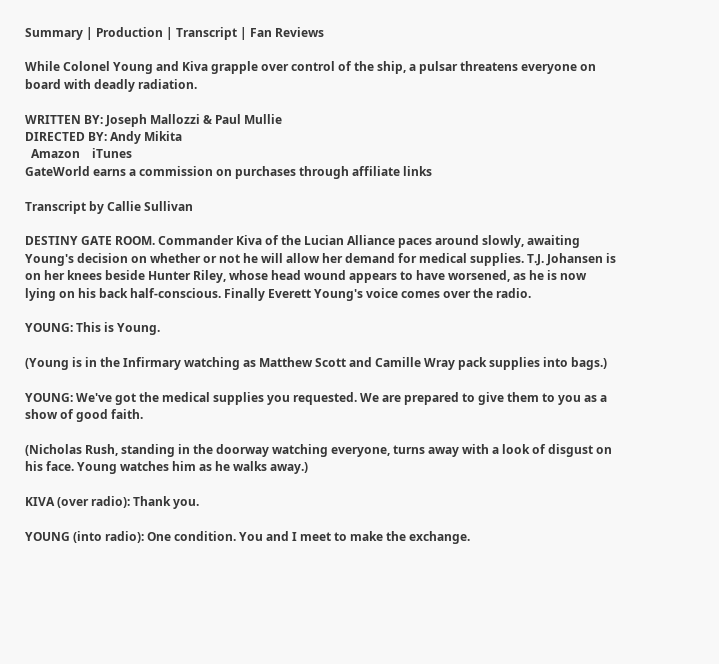Summary | Production | Transcript | Fan Reviews

While Colonel Young and Kiva grapple over control of the ship, a pulsar threatens everyone on board with deadly radiation.

WRITTEN BY: Joseph Mallozzi & Paul Mullie
DIRECTED BY: Andy Mikita
  Amazon    iTunes
GateWorld earns a commission on purchases through affiliate links

Transcript by Callie Sullivan

DESTINY GATE ROOM. Commander Kiva of the Lucian Alliance paces around slowly, awaiting Young's decision on whether or not he will allow her demand for medical supplies. T.J. Johansen is on her knees beside Hunter Riley, whose head wound appears to have worsened, as he is now lying on his back half-conscious. Finally Everett Young's voice comes over the radio.

YOUNG: This is Young.

(Young is in the Infirmary watching as Matthew Scott and Camille Wray pack supplies into bags.)

YOUNG: We've got the medical supplies you requested. We are prepared to give them to you as a show of good faith.

(Nicholas Rush, standing in the doorway watching everyone, turns away with a look of disgust on his face. Young watches him as he walks away.)

KIVA (over radio): Thank you.

YOUNG (into radio): One condition. You and I meet to make the exchange.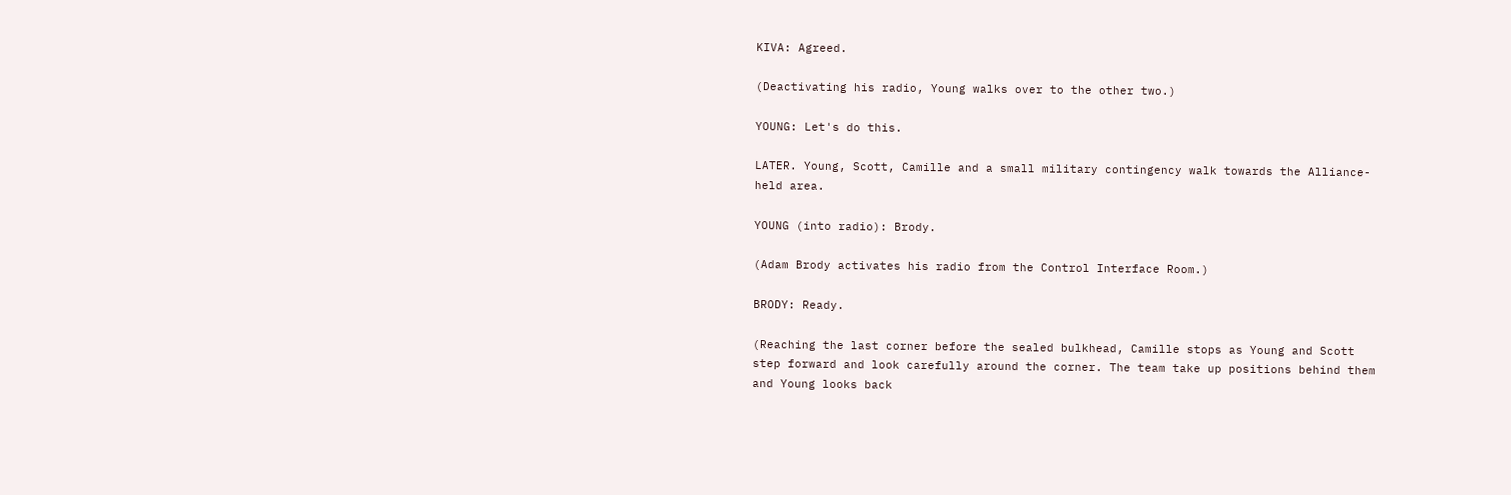KIVA: Agreed.

(Deactivating his radio, Young walks over to the other two.)

YOUNG: Let's do this.

LATER. Young, Scott, Camille and a small military contingency walk towards the Alliance-held area.

YOUNG (into radio): Brody.

(Adam Brody activates his radio from the Control Interface Room.)

BRODY: Ready.

(Reaching the last corner before the sealed bulkhead, Camille stops as Young and Scott step forward and look carefully around the corner. The team take up positions behind them and Young looks back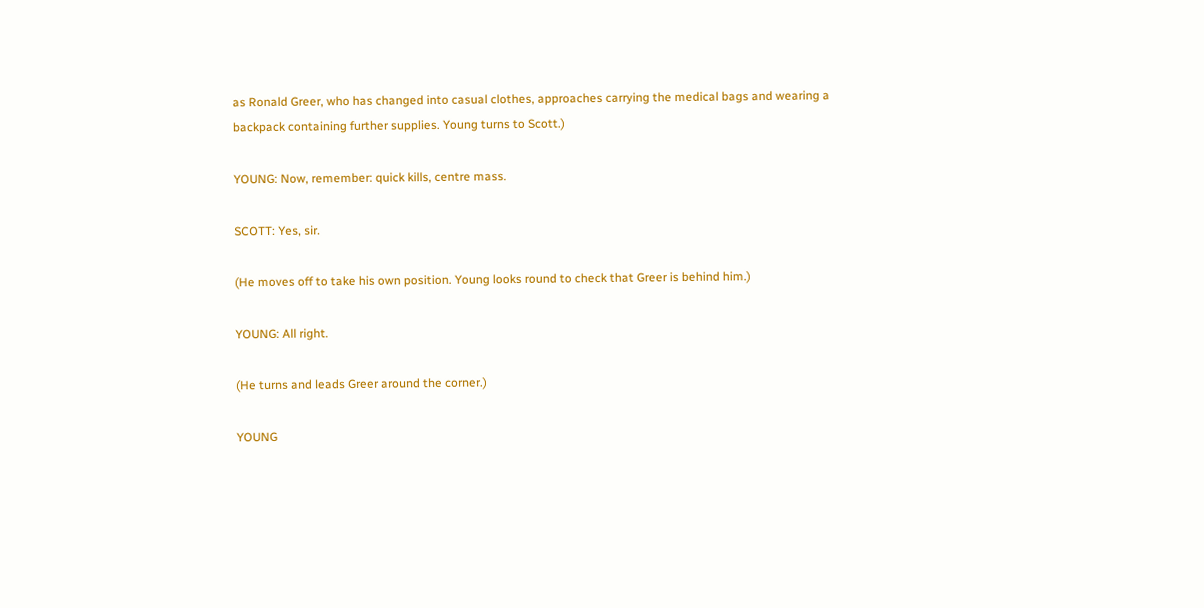as Ronald Greer, who has changed into casual clothes, approaches carrying the medical bags and wearing a backpack containing further supplies. Young turns to Scott.)

YOUNG: Now, remember: quick kills, centre mass.

SCOTT: Yes, sir.

(He moves off to take his own position. Young looks round to check that Greer is behind him.)

YOUNG: All right.

(He turns and leads Greer around the corner.)

YOUNG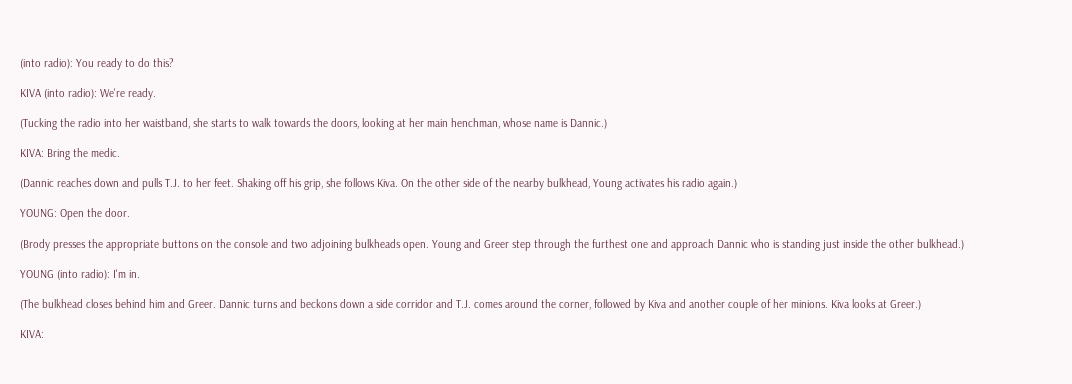(into radio): You ready to do this?

KIVA (into radio): We're ready.

(Tucking the radio into her waistband, she starts to walk towards the doors, looking at her main henchman, whose name is Dannic.)

KIVA: Bring the medic.

(Dannic reaches down and pulls T.J. to her feet. Shaking off his grip, she follows Kiva. On the other side of the nearby bulkhead, Young activates his radio again.)

YOUNG: Open the door.

(Brody presses the appropriate buttons on the console and two adjoining bulkheads open. Young and Greer step through the furthest one and approach Dannic who is standing just inside the other bulkhead.)

YOUNG (into radio): I'm in.

(The bulkhead closes behind him and Greer. Dannic turns and beckons down a side corridor and T.J. comes around the corner, followed by Kiva and another couple of her minions. Kiva looks at Greer.)

KIVA: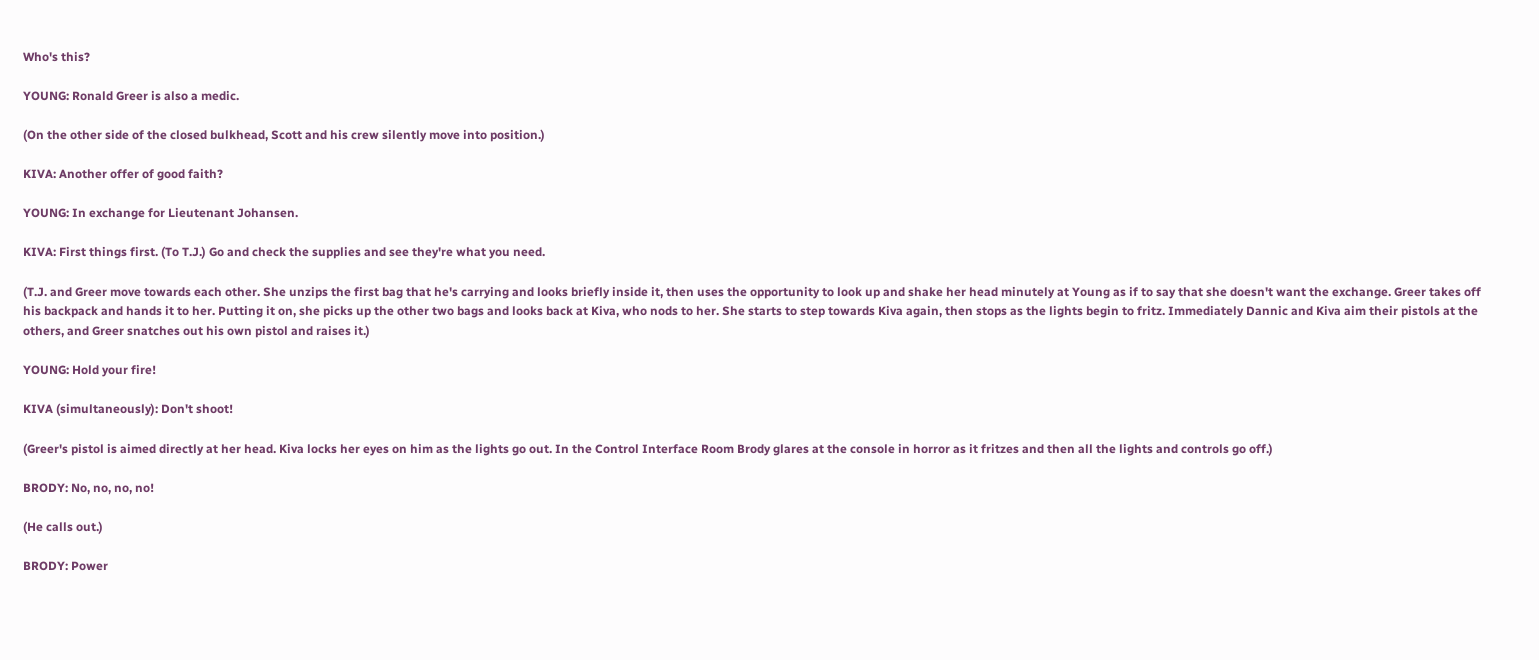Who's this?

YOUNG: Ronald Greer is also a medic.

(On the other side of the closed bulkhead, Scott and his crew silently move into position.)

KIVA: Another offer of good faith?

YOUNG: In exchange for Lieutenant Johansen.

KIVA: First things first. (To T.J.) Go and check the supplies and see they're what you need.

(T.J. and Greer move towards each other. She unzips the first bag that he's carrying and looks briefly inside it, then uses the opportunity to look up and shake her head minutely at Young as if to say that she doesn't want the exchange. Greer takes off his backpack and hands it to her. Putting it on, she picks up the other two bags and looks back at Kiva, who nods to her. She starts to step towards Kiva again, then stops as the lights begin to fritz. Immediately Dannic and Kiva aim their pistols at the others, and Greer snatches out his own pistol and raises it.)

YOUNG: Hold your fire!

KIVA (simultaneously): Don't shoot!

(Greer's pistol is aimed directly at her head. Kiva locks her eyes on him as the lights go out. In the Control Interface Room Brody glares at the console in horror as it fritzes and then all the lights and controls go off.)

BRODY: No, no, no, no!

(He calls out.)

BRODY: Power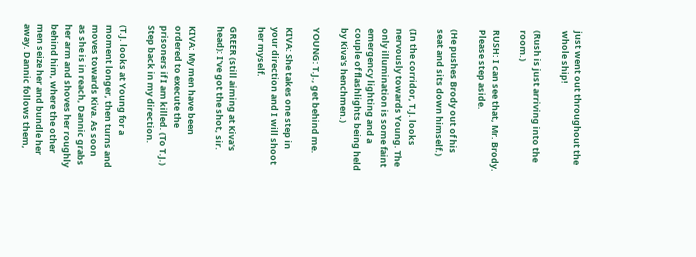just went out throughout the whole ship!

(Rush is just arriving into the room.)

RUSH: I can see that, Mr. Brody. Please step aside.

(He pushes Brody out of his seat and sits down himself.)

(In the corridor, T.J. looks nervously towards Young. The only illumination is some faint emergency lighting and a couple of flashlights being held by Kiva's henchmen.)

YOUNG: T.J., get behind me.

KIVA: She takes one step in your direction and I will shoot her myself.

GREER (still aiming at Kiva's head): I've got the shot, sir.

KIVA: My men have been ordered to execute the prisoners if I am killed. (To T.J.) Step back in my direction.

(T.J. looks at Young for a moment longer, then turns and moves towards Kiva. As soon as she is in reach, Dannic grabs her arm and shoves her roughly behind him, where the other men seize her and bundle her away. Dannic follows them,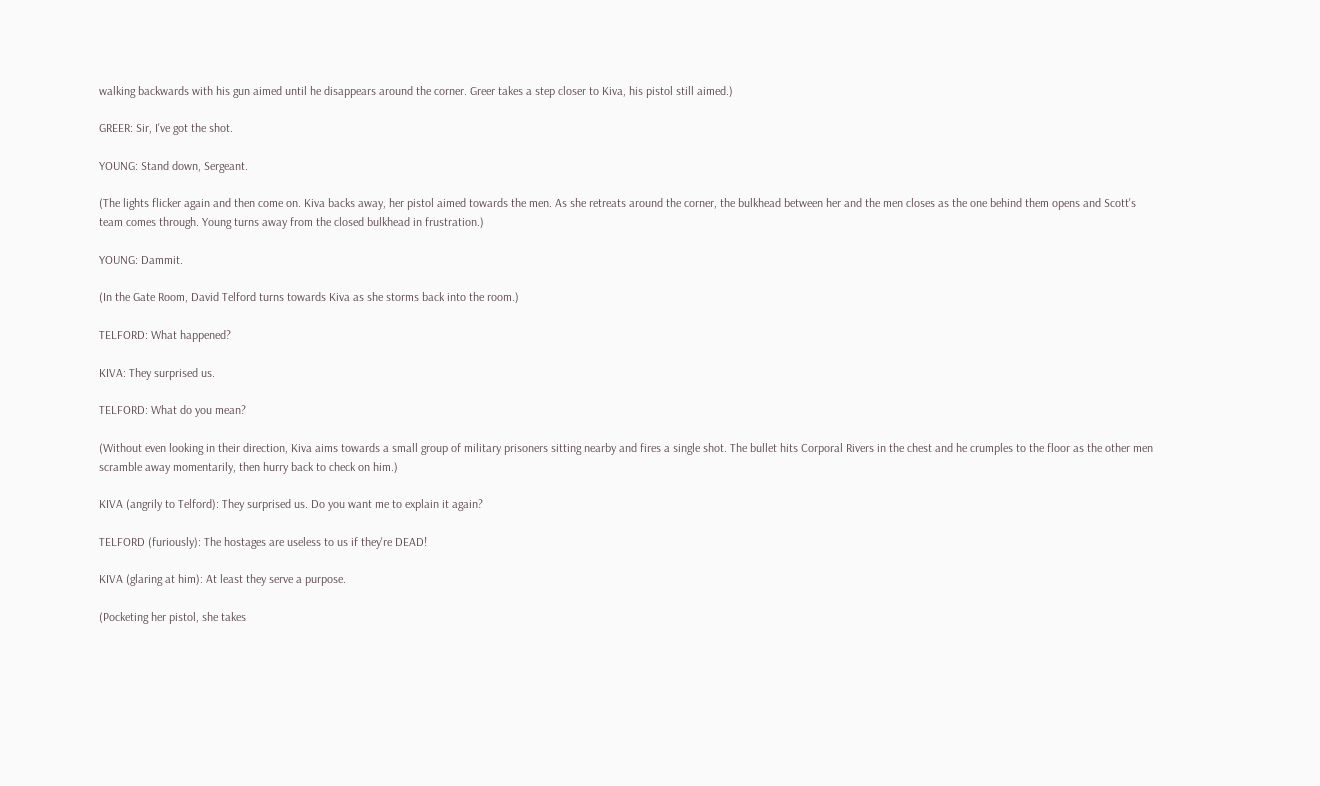walking backwards with his gun aimed until he disappears around the corner. Greer takes a step closer to Kiva, his pistol still aimed.)

GREER: Sir, I've got the shot.

YOUNG: Stand down, Sergeant.

(The lights flicker again and then come on. Kiva backs away, her pistol aimed towards the men. As she retreats around the corner, the bulkhead between her and the men closes as the one behind them opens and Scott's team comes through. Young turns away from the closed bulkhead in frustration.)

YOUNG: Dammit.

(In the Gate Room, David Telford turns towards Kiva as she storms back into the room.)

TELFORD: What happened?

KIVA: They surprised us.

TELFORD: What do you mean?

(Without even looking in their direction, Kiva aims towards a small group of military prisoners sitting nearby and fires a single shot. The bullet hits Corporal Rivers in the chest and he crumples to the floor as the other men scramble away momentarily, then hurry back to check on him.)

KIVA (angrily to Telford): They surprised us. Do you want me to explain it again?

TELFORD (furiously): The hostages are useless to us if they're DEAD!

KIVA (glaring at him): At least they serve a purpose.

(Pocketing her pistol, she takes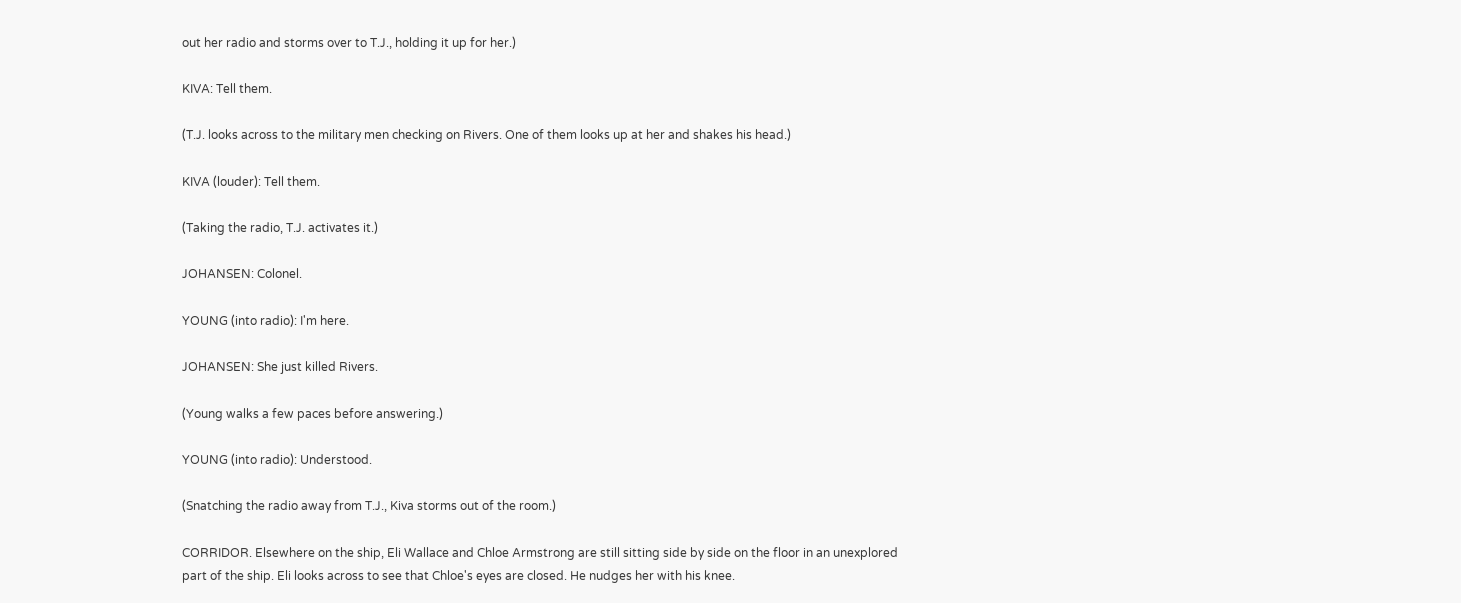out her radio and storms over to T.J., holding it up for her.)

KIVA: Tell them.

(T.J. looks across to the military men checking on Rivers. One of them looks up at her and shakes his head.)

KIVA (louder): Tell them.

(Taking the radio, T.J. activates it.)

JOHANSEN: Colonel.

YOUNG (into radio): I'm here.

JOHANSEN: She just killed Rivers.

(Young walks a few paces before answering.)

YOUNG (into radio): Understood.

(Snatching the radio away from T.J., Kiva storms out of the room.)

CORRIDOR. Elsewhere on the ship, Eli Wallace and Chloe Armstrong are still sitting side by side on the floor in an unexplored part of the ship. Eli looks across to see that Chloe's eyes are closed. He nudges her with his knee.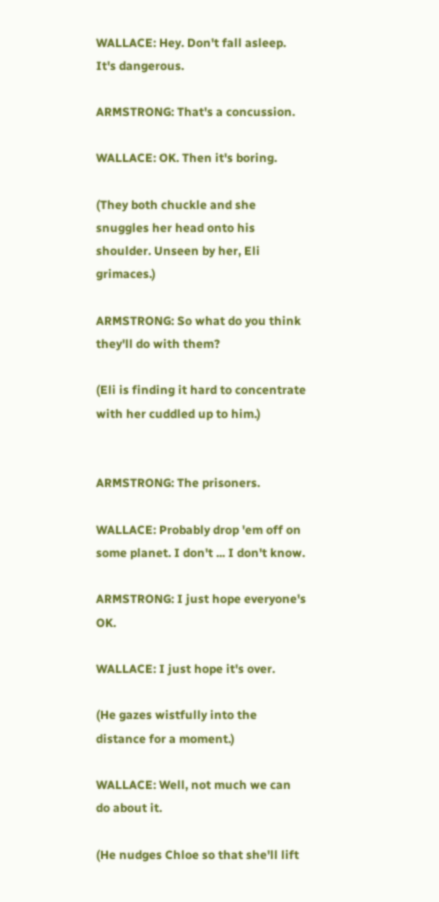WALLACE: Hey. Don't fall asleep. It's dangerous.

ARMSTRONG: That's a concussion.

WALLACE: OK. Then it's boring.

(They both chuckle and she snuggles her head onto his shoulder. Unseen by her, Eli grimaces.)

ARMSTRONG: So what do you think they'll do with them?

(Eli is finding it hard to concentrate with her cuddled up to him.)


ARMSTRONG: The prisoners.

WALLACE: Probably drop 'em off on some planet. I don't ... I don't know.

ARMSTRONG: I just hope everyone's OK.

WALLACE: I just hope it's over.

(He gazes wistfully into the distance for a moment.)

WALLACE: Well, not much we can do about it.

(He nudges Chloe so that she'll lift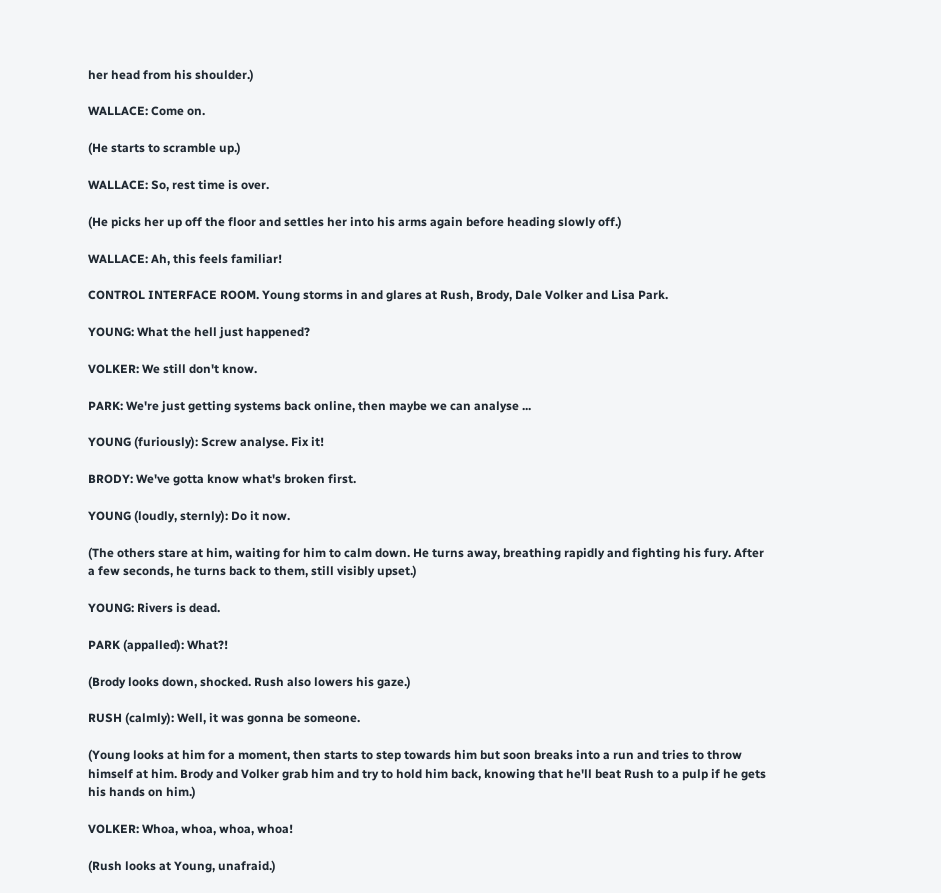her head from his shoulder.)

WALLACE: Come on.

(He starts to scramble up.)

WALLACE: So, rest time is over.

(He picks her up off the floor and settles her into his arms again before heading slowly off.)

WALLACE: Ah, this feels familiar!

CONTROL INTERFACE ROOM. Young storms in and glares at Rush, Brody, Dale Volker and Lisa Park.

YOUNG: What the hell just happened?

VOLKER: We still don't know.

PARK: We're just getting systems back online, then maybe we can analyse ...

YOUNG (furiously): Screw analyse. Fix it!

BRODY: We've gotta know what's broken first.

YOUNG (loudly, sternly): Do it now.

(The others stare at him, waiting for him to calm down. He turns away, breathing rapidly and fighting his fury. After a few seconds, he turns back to them, still visibly upset.)

YOUNG: Rivers is dead.

PARK (appalled): What?!

(Brody looks down, shocked. Rush also lowers his gaze.)

RUSH (calmly): Well, it was gonna be someone.

(Young looks at him for a moment, then starts to step towards him but soon breaks into a run and tries to throw himself at him. Brody and Volker grab him and try to hold him back, knowing that he'll beat Rush to a pulp if he gets his hands on him.)

VOLKER: Whoa, whoa, whoa, whoa!

(Rush looks at Young, unafraid.)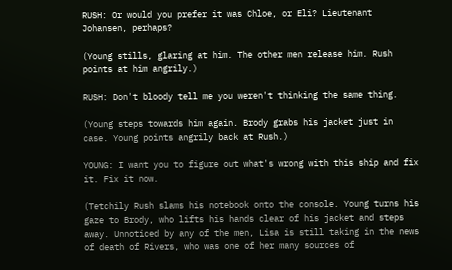RUSH: Or would you prefer it was Chloe, or Eli? Lieutenant Johansen, perhaps?

(Young stills, glaring at him. The other men release him. Rush points at him angrily.)

RUSH: Don't bloody tell me you weren't thinking the same thing.

(Young steps towards him again. Brody grabs his jacket just in case. Young points angrily back at Rush.)

YOUNG: I want you to figure out what's wrong with this ship and fix it. Fix it now.

(Tetchily Rush slams his notebook onto the console. Young turns his gaze to Brody, who lifts his hands clear of his jacket and steps away. Unnoticed by any of the men, Lisa is still taking in the news of death of Rivers, who was one of her many sources of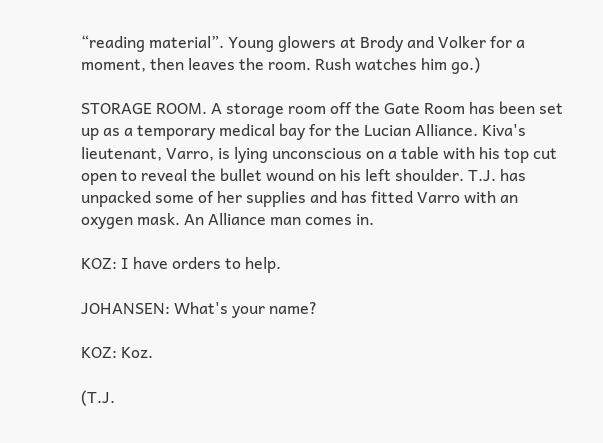“reading material”. Young glowers at Brody and Volker for a moment, then leaves the room. Rush watches him go.)

STORAGE ROOM. A storage room off the Gate Room has been set up as a temporary medical bay for the Lucian Alliance. Kiva's lieutenant, Varro, is lying unconscious on a table with his top cut open to reveal the bullet wound on his left shoulder. T.J. has unpacked some of her supplies and has fitted Varro with an oxygen mask. An Alliance man comes in.

KOZ: I have orders to help.

JOHANSEN: What's your name?

KOZ: Koz.

(T.J.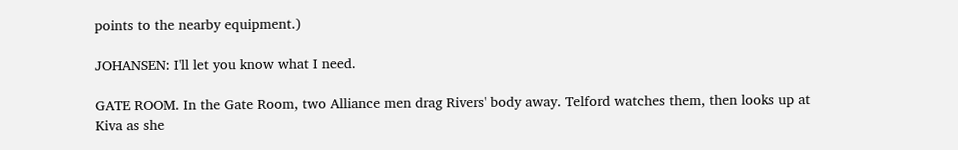points to the nearby equipment.)

JOHANSEN: I'll let you know what I need.

GATE ROOM. In the Gate Room, two Alliance men drag Rivers' body away. Telford watches them, then looks up at Kiva as she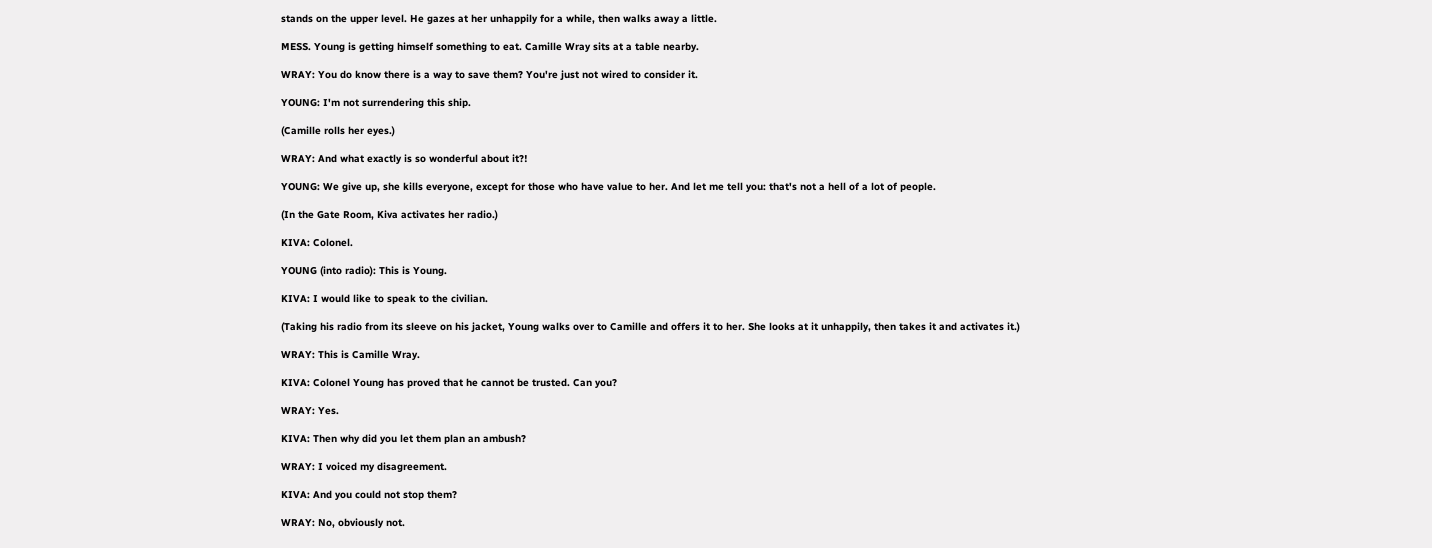stands on the upper level. He gazes at her unhappily for a while, then walks away a little.

MESS. Young is getting himself something to eat. Camille Wray sits at a table nearby.

WRAY: You do know there is a way to save them? You're just not wired to consider it.

YOUNG: I'm not surrendering this ship.

(Camille rolls her eyes.)

WRAY: And what exactly is so wonderful about it?!

YOUNG: We give up, she kills everyone, except for those who have value to her. And let me tell you: that's not a hell of a lot of people.

(In the Gate Room, Kiva activates her radio.)

KIVA: Colonel.

YOUNG (into radio): This is Young.

KIVA: I would like to speak to the civilian.

(Taking his radio from its sleeve on his jacket, Young walks over to Camille and offers it to her. She looks at it unhappily, then takes it and activates it.)

WRAY: This is Camille Wray.

KIVA: Colonel Young has proved that he cannot be trusted. Can you?

WRAY: Yes.

KIVA: Then why did you let them plan an ambush?

WRAY: I voiced my disagreement.

KIVA: And you could not stop them?

WRAY: No, obviously not.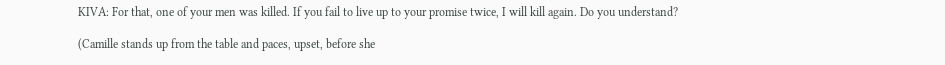KIVA: For that, one of your men was killed. If you fail to live up to your promise twice, I will kill again. Do you understand?

(Camille stands up from the table and paces, upset, before she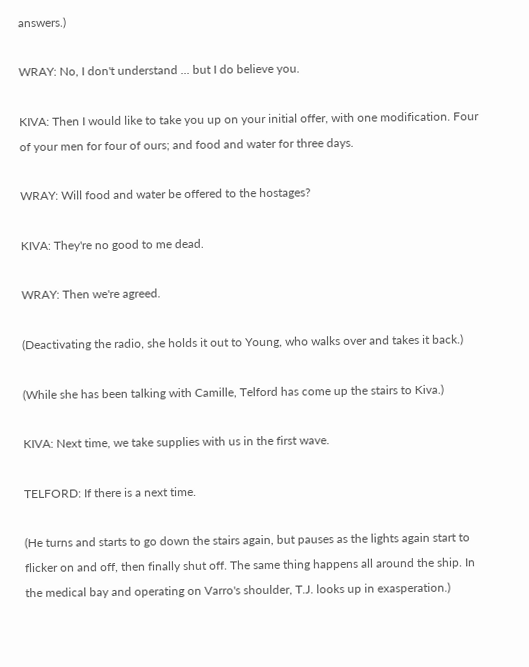answers.)

WRAY: No, I don't understand ... but I do believe you.

KIVA: Then I would like to take you up on your initial offer, with one modification. Four of your men for four of ours; and food and water for three days.

WRAY: Will food and water be offered to the hostages?

KIVA: They're no good to me dead.

WRAY: Then we're agreed.

(Deactivating the radio, she holds it out to Young, who walks over and takes it back.)

(While she has been talking with Camille, Telford has come up the stairs to Kiva.)

KIVA: Next time, we take supplies with us in the first wave.

TELFORD: If there is a next time.

(He turns and starts to go down the stairs again, but pauses as the lights again start to flicker on and off, then finally shut off. The same thing happens all around the ship. In the medical bay and operating on Varro's shoulder, T.J. looks up in exasperation.)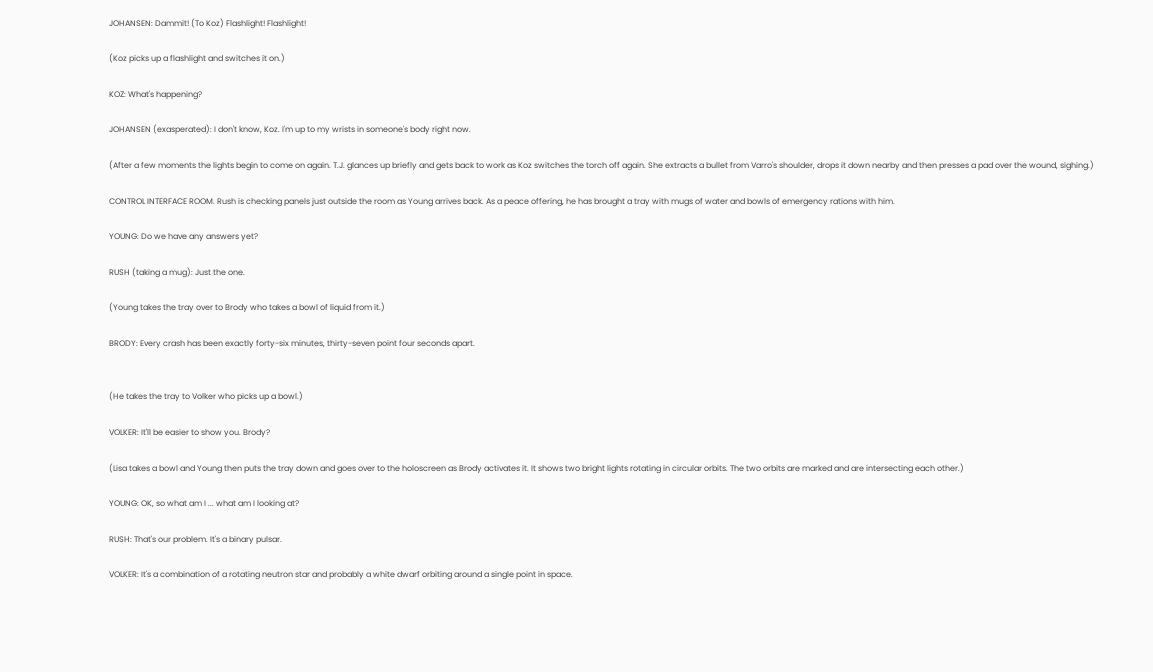JOHANSEN: Dammit! (To Koz) Flashlight! Flashlight!

(Koz picks up a flashlight and switches it on.)

KOZ: What's happening?

JOHANSEN (exasperated): I don't know, Koz. I'm up to my wrists in someone's body right now.

(After a few moments the lights begin to come on again. T.J. glances up briefly and gets back to work as Koz switches the torch off again. She extracts a bullet from Varro's shoulder, drops it down nearby and then presses a pad over the wound, sighing.)

CONTROL INTERFACE ROOM. Rush is checking panels just outside the room as Young arrives back. As a peace offering, he has brought a tray with mugs of water and bowls of emergency rations with him.

YOUNG: Do we have any answers yet?

RUSH (taking a mug): Just the one.

(Young takes the tray over to Brody who takes a bowl of liquid from it.)

BRODY: Every crash has been exactly forty-six minutes, thirty-seven point four seconds apart.


(He takes the tray to Volker who picks up a bowl.)

VOLKER: It'll be easier to show you. Brody?

(Lisa takes a bowl and Young then puts the tray down and goes over to the holoscreen as Brody activates it. It shows two bright lights rotating in circular orbits. The two orbits are marked and are intersecting each other.)

YOUNG: OK, so what am I ... what am I looking at?

RUSH: That's our problem. It's a binary pulsar.

VOLKER: It's a combination of a rotating neutron star and probably a white dwarf orbiting around a single point in space.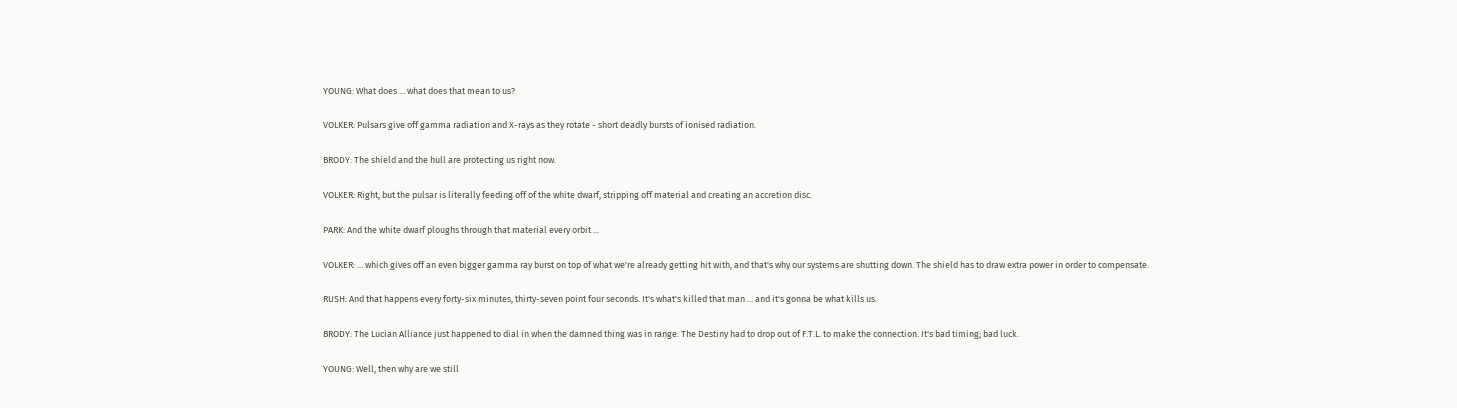YOUNG: What does ... what does that mean to us?

VOLKER: Pulsars give off gamma radiation and X-rays as they rotate - short deadly bursts of ionised radiation.

BRODY: The shield and the hull are protecting us right now.

VOLKER: Right, but the pulsar is literally feeding off of the white dwarf, stripping off material and creating an accretion disc.

PARK: And the white dwarf ploughs through that material every orbit ...

VOLKER: ... which gives off an even bigger gamma ray burst on top of what we're already getting hit with, and that's why our systems are shutting down. The shield has to draw extra power in order to compensate.

RUSH: And that happens every forty-six minutes, thirty-seven point four seconds. It's what's killed that man ... and it's gonna be what kills us.

BRODY: The Lucian Alliance just happened to dial in when the damned thing was in range. The Destiny had to drop out of F.T.L. to make the connection. It's bad timing; bad luck.

YOUNG: Well, then why are we still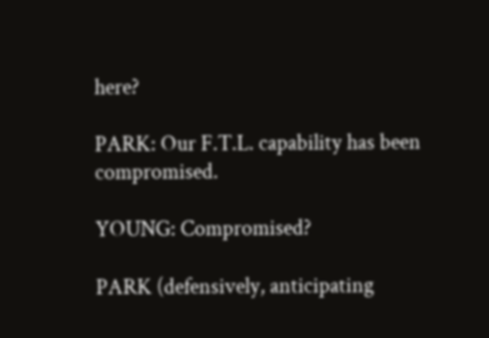here?

PARK: Our F.T.L. capability has been compromised.

YOUNG: Compromised?

PARK (defensively, anticipating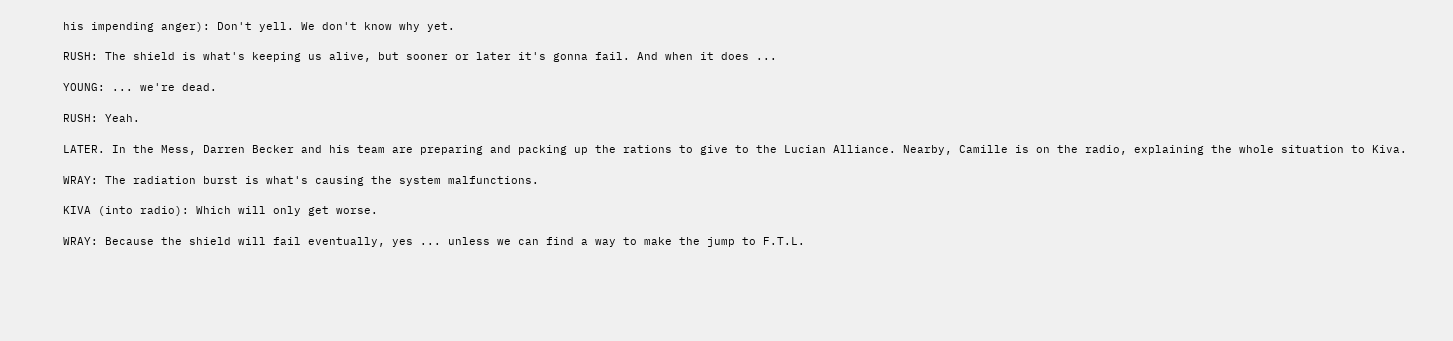his impending anger): Don't yell. We don't know why yet.

RUSH: The shield is what's keeping us alive, but sooner or later it's gonna fail. And when it does ...

YOUNG: ... we're dead.

RUSH: Yeah.

LATER. In the Mess, Darren Becker and his team are preparing and packing up the rations to give to the Lucian Alliance. Nearby, Camille is on the radio, explaining the whole situation to Kiva.

WRAY: The radiation burst is what's causing the system malfunctions.

KIVA (into radio): Which will only get worse.

WRAY: Because the shield will fail eventually, yes ... unless we can find a way to make the jump to F.T.L.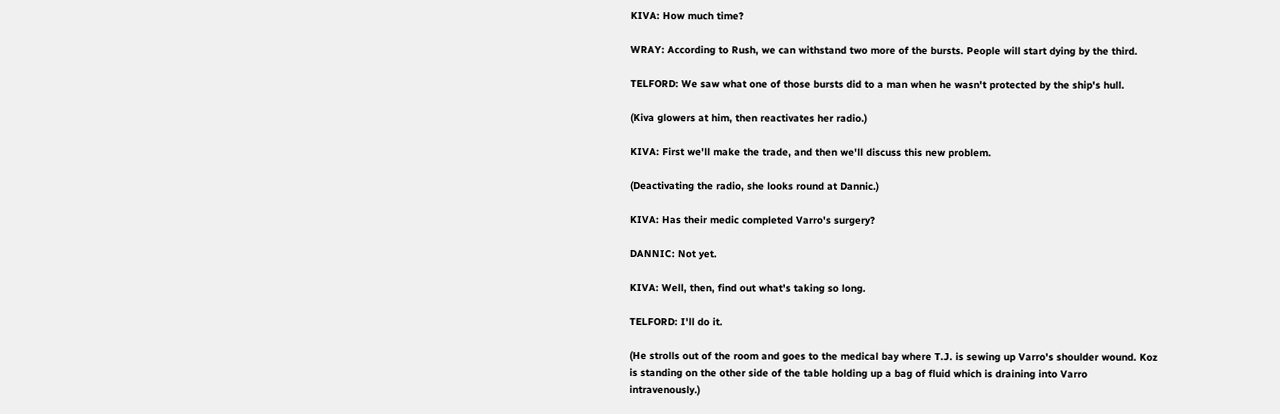KIVA: How much time?

WRAY: According to Rush, we can withstand two more of the bursts. People will start dying by the third.

TELFORD: We saw what one of those bursts did to a man when he wasn't protected by the ship's hull.

(Kiva glowers at him, then reactivates her radio.)

KIVA: First we'll make the trade, and then we'll discuss this new problem.

(Deactivating the radio, she looks round at Dannic.)

KIVA: Has their medic completed Varro's surgery?

DANNIC: Not yet.

KIVA: Well, then, find out what's taking so long.

TELFORD: I'll do it.

(He strolls out of the room and goes to the medical bay where T.J. is sewing up Varro's shoulder wound. Koz is standing on the other side of the table holding up a bag of fluid which is draining into Varro intravenously.)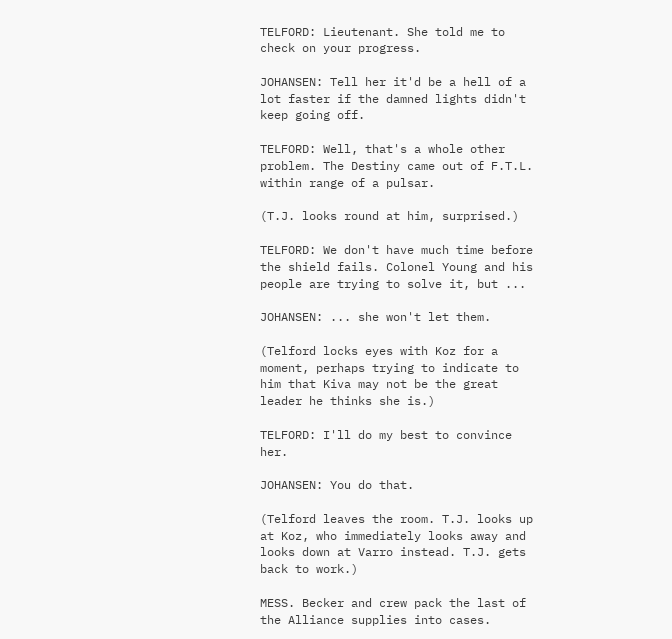TELFORD: Lieutenant. She told me to check on your progress.

JOHANSEN: Tell her it'd be a hell of a lot faster if the damned lights didn't keep going off.

TELFORD: Well, that's a whole other problem. The Destiny came out of F.T.L. within range of a pulsar.

(T.J. looks round at him, surprised.)

TELFORD: We don't have much time before the shield fails. Colonel Young and his people are trying to solve it, but ...

JOHANSEN: ... she won't let them.

(Telford locks eyes with Koz for a moment, perhaps trying to indicate to him that Kiva may not be the great leader he thinks she is.)

TELFORD: I'll do my best to convince her.

JOHANSEN: You do that.

(Telford leaves the room. T.J. looks up at Koz, who immediately looks away and looks down at Varro instead. T.J. gets back to work.)

MESS. Becker and crew pack the last of the Alliance supplies into cases.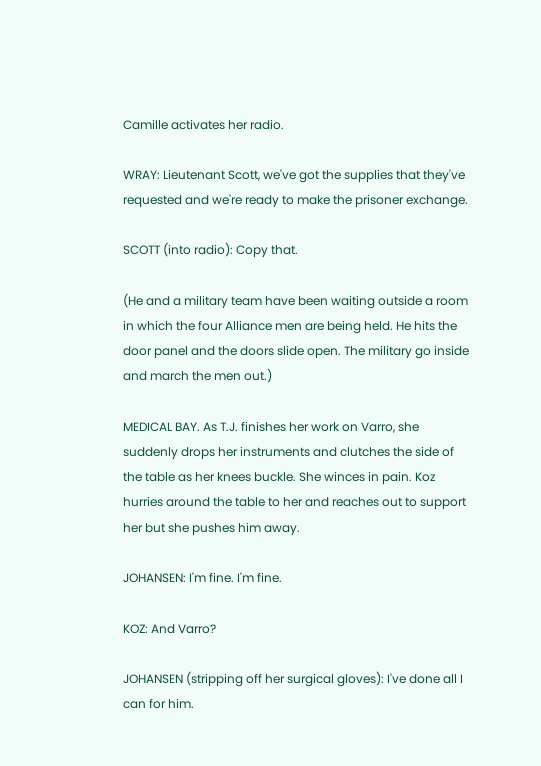Camille activates her radio.

WRAY: Lieutenant Scott, we've got the supplies that they've requested and we're ready to make the prisoner exchange.

SCOTT (into radio): Copy that.

(He and a military team have been waiting outside a room in which the four Alliance men are being held. He hits the door panel and the doors slide open. The military go inside and march the men out.)

MEDICAL BAY. As T.J. finishes her work on Varro, she suddenly drops her instruments and clutches the side of the table as her knees buckle. She winces in pain. Koz hurries around the table to her and reaches out to support her but she pushes him away.

JOHANSEN: I'm fine. I'm fine.

KOZ: And Varro?

JOHANSEN (stripping off her surgical gloves): I've done all I can for him.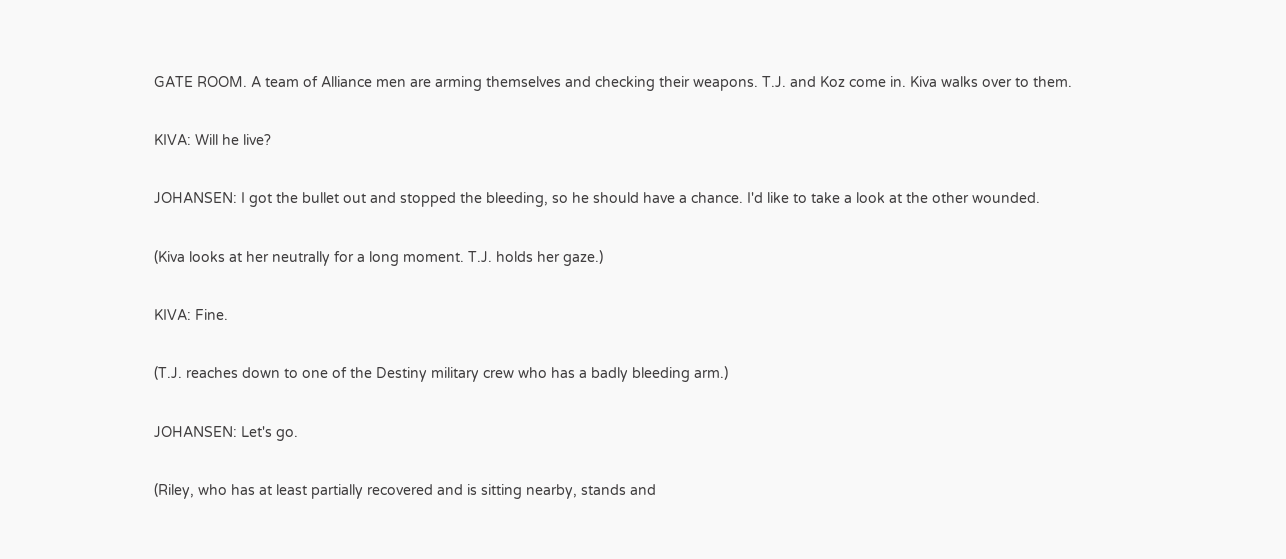GATE ROOM. A team of Alliance men are arming themselves and checking their weapons. T.J. and Koz come in. Kiva walks over to them.

KIVA: Will he live?

JOHANSEN: I got the bullet out and stopped the bleeding, so he should have a chance. I'd like to take a look at the other wounded.

(Kiva looks at her neutrally for a long moment. T.J. holds her gaze.)

KIVA: Fine.

(T.J. reaches down to one of the Destiny military crew who has a badly bleeding arm.)

JOHANSEN: Let's go.

(Riley, who has at least partially recovered and is sitting nearby, stands and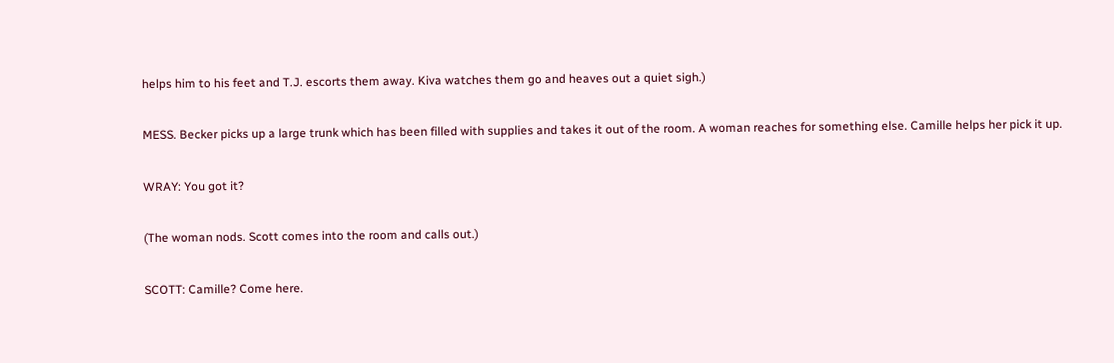helps him to his feet and T.J. escorts them away. Kiva watches them go and heaves out a quiet sigh.)

MESS. Becker picks up a large trunk which has been filled with supplies and takes it out of the room. A woman reaches for something else. Camille helps her pick it up.

WRAY: You got it?

(The woman nods. Scott comes into the room and calls out.)

SCOTT: Camille? Come here.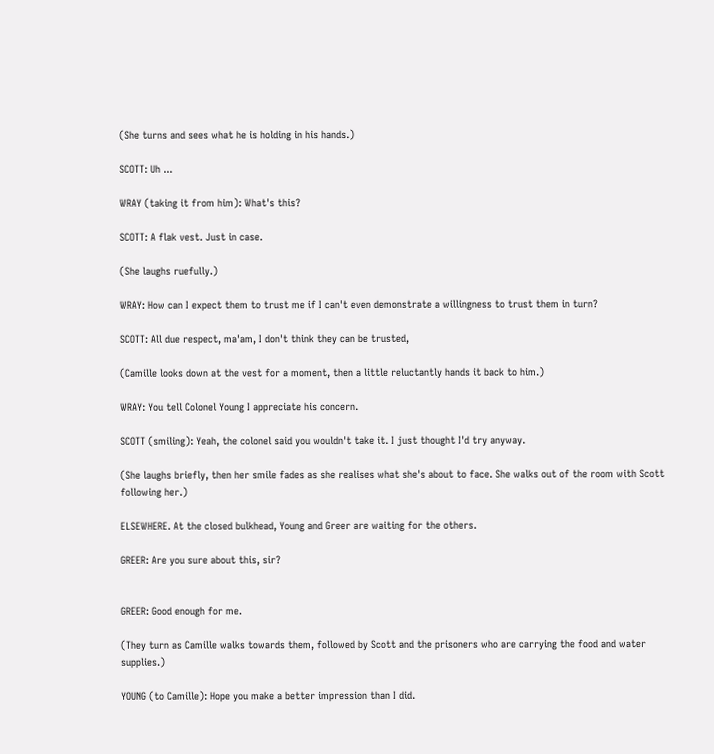(She turns and sees what he is holding in his hands.)

SCOTT: Uh ...

WRAY (taking it from him): What's this?

SCOTT: A flak vest. Just in case.

(She laughs ruefully.)

WRAY: How can I expect them to trust me if I can't even demonstrate a willingness to trust them in turn?

SCOTT: All due respect, ma'am, I don't think they can be trusted,

(Camille looks down at the vest for a moment, then a little reluctantly hands it back to him.)

WRAY: You tell Colonel Young I appreciate his concern.

SCOTT (smiling): Yeah, the colonel said you wouldn't take it. I just thought I'd try anyway.

(She laughs briefly, then her smile fades as she realises what she's about to face. She walks out of the room with Scott following her.)

ELSEWHERE. At the closed bulkhead, Young and Greer are waiting for the others.

GREER: Are you sure about this, sir?


GREER: Good enough for me.

(They turn as Camille walks towards them, followed by Scott and the prisoners who are carrying the food and water supplies.)

YOUNG (to Camille): Hope you make a better impression than I did.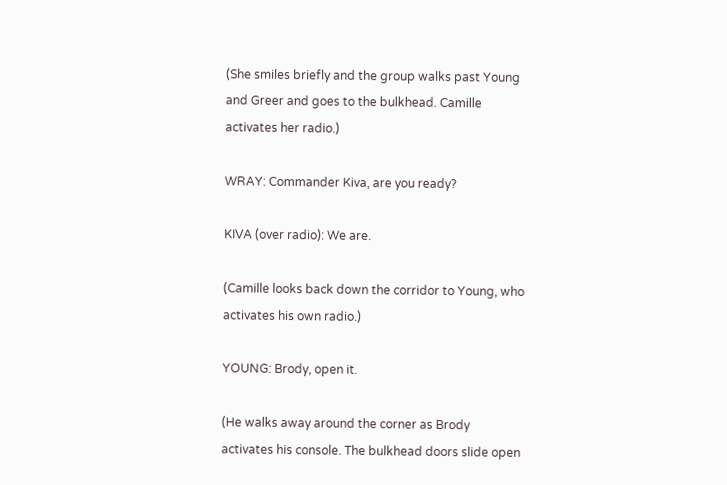(She smiles briefly and the group walks past Young and Greer and goes to the bulkhead. Camille activates her radio.)

WRAY: Commander Kiva, are you ready?

KIVA (over radio): We are.

(Camille looks back down the corridor to Young, who activates his own radio.)

YOUNG: Brody, open it.

(He walks away around the corner as Brody activates his console. The bulkhead doors slide open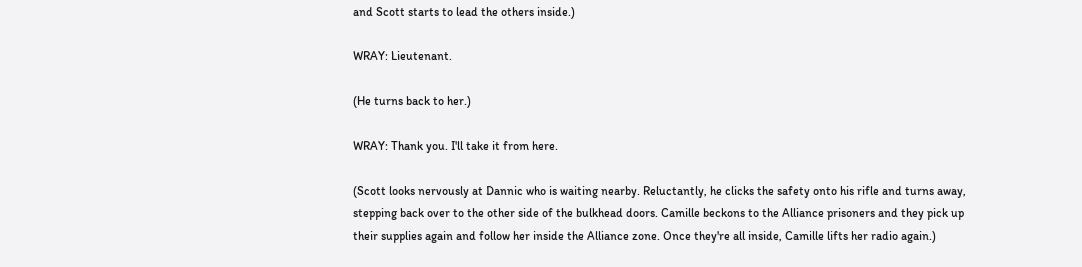and Scott starts to lead the others inside.)

WRAY: Lieutenant.

(He turns back to her.)

WRAY: Thank you. I'll take it from here.

(Scott looks nervously at Dannic who is waiting nearby. Reluctantly, he clicks the safety onto his rifle and turns away, stepping back over to the other side of the bulkhead doors. Camille beckons to the Alliance prisoners and they pick up their supplies again and follow her inside the Alliance zone. Once they're all inside, Camille lifts her radio again.)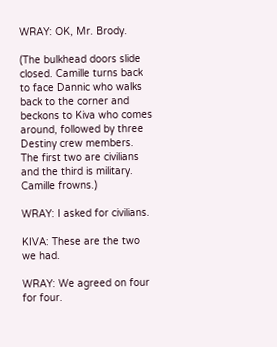WRAY: OK, Mr. Brody.

(The bulkhead doors slide closed. Camille turns back to face Dannic who walks back to the corner and beckons to Kiva who comes around, followed by three Destiny crew members. The first two are civilians and the third is military. Camille frowns.)

WRAY: I asked for civilians.

KIVA: These are the two we had.

WRAY: We agreed on four for four.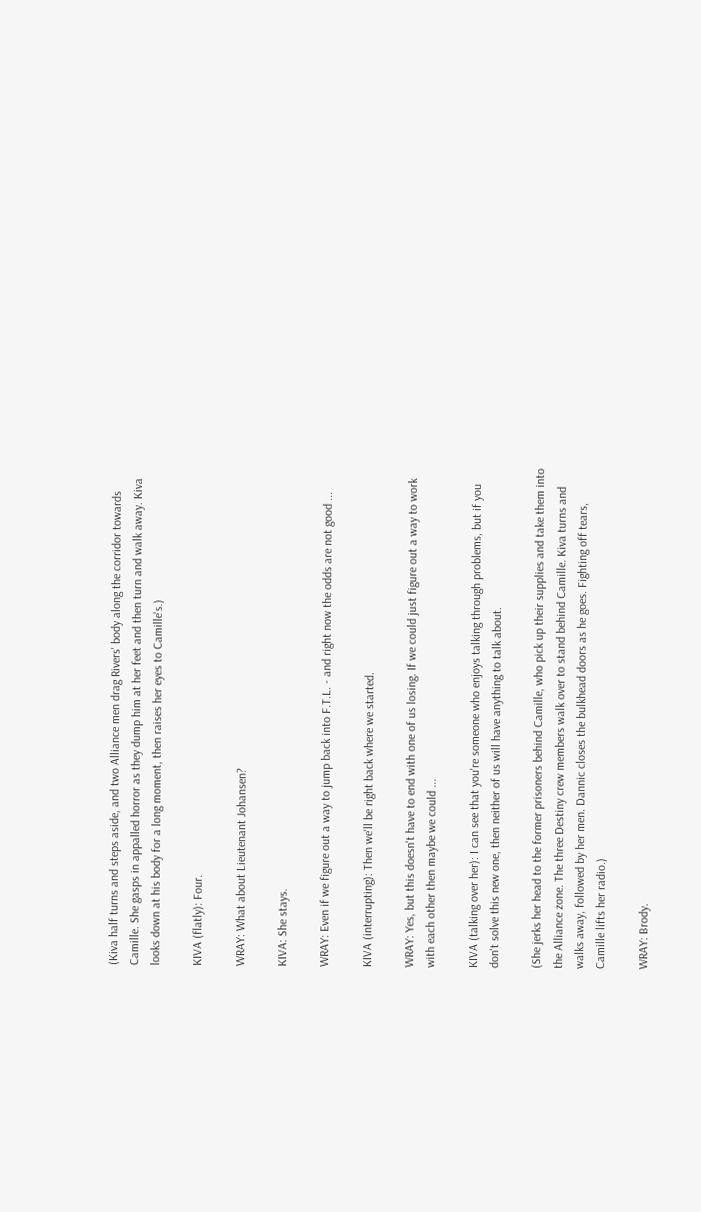(Kiva half turns and steps aside, and two Alliance men drag Rivers' body along the corridor towards Camille. She gasps in appalled horror as they dump him at her feet and then turn and walk away. Kiva looks down at his body for a long moment, then raises her eyes to Camille's.)

KIVA (flatly): Four.

WRAY: What about Lieutenant Johansen?

KIVA: She stays.

WRAY: Even if we figure out a way to jump back into F.T.L. - and right now the odds are not good ...

KIVA (interrupting): Then we'll be right back where we started.

WRAY: Yes, but this doesn't have to end with one of us losing. If we could just figure out a way to work with each other then maybe we could ...

KIVA (talking over her): I can see that you're someone who enjoys talking through problems, but if you don't solve this new one, then neither of us will have anything to talk about.

(She jerks her head to the former prisoners behind Camille, who pick up their supplies and take them into the Alliance zone. The three Destiny crew members walk over to stand behind Camille. Kiva turns and walks away, followed by her men. Dannic closes the bulkhead doors as he goes. Fighting off tears, Camille lifts her radio.)

WRAY: Brody.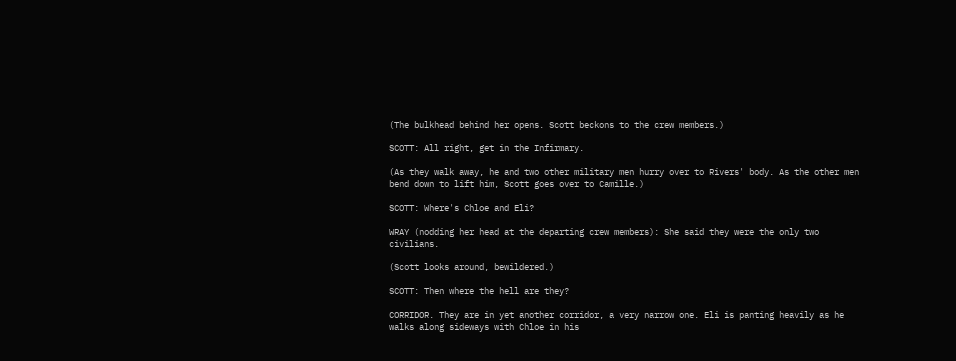(The bulkhead behind her opens. Scott beckons to the crew members.)

SCOTT: All right, get in the Infirmary.

(As they walk away, he and two other military men hurry over to Rivers' body. As the other men bend down to lift him, Scott goes over to Camille.)

SCOTT: Where's Chloe and Eli?

WRAY (nodding her head at the departing crew members): She said they were the only two civilians.

(Scott looks around, bewildered.)

SCOTT: Then where the hell are they?

CORRIDOR. They are in yet another corridor, a very narrow one. Eli is panting heavily as he walks along sideways with Chloe in his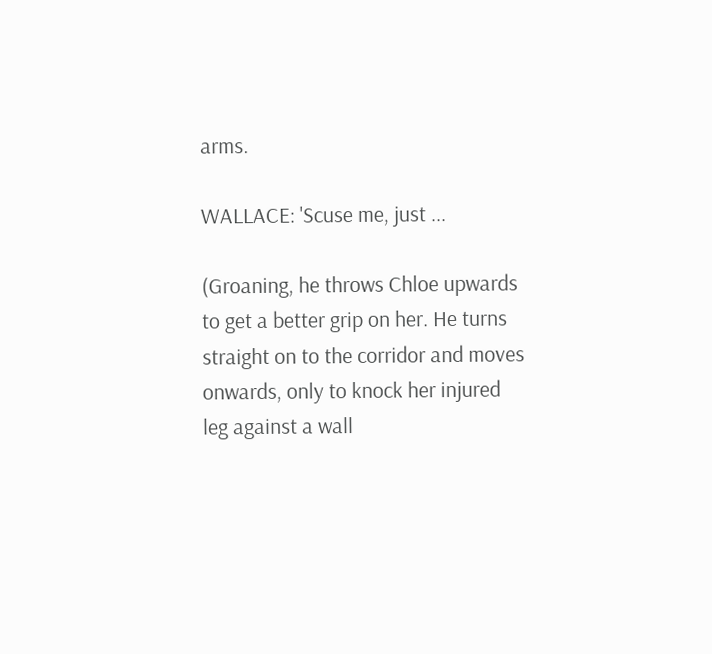arms.

WALLACE: 'Scuse me, just ...

(Groaning, he throws Chloe upwards to get a better grip on her. He turns straight on to the corridor and moves onwards, only to knock her injured leg against a wall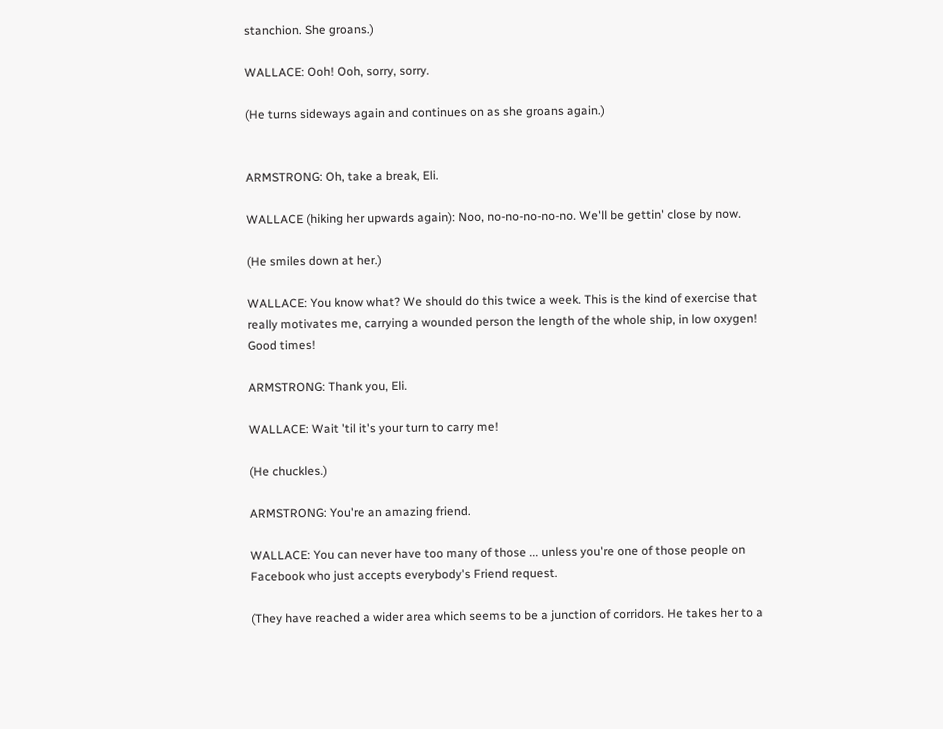stanchion. She groans.)

WALLACE: Ooh! Ooh, sorry, sorry.

(He turns sideways again and continues on as she groans again.)


ARMSTRONG: Oh, take a break, Eli.

WALLACE (hiking her upwards again): Noo, no-no-no-no-no. We'll be gettin' close by now.

(He smiles down at her.)

WALLACE: You know what? We should do this twice a week. This is the kind of exercise that really motivates me, carrying a wounded person the length of the whole ship, in low oxygen! Good times!

ARMSTRONG: Thank you, Eli.

WALLACE: Wait 'til it's your turn to carry me!

(He chuckles.)

ARMSTRONG: You're an amazing friend.

WALLACE: You can never have too many of those ... unless you're one of those people on Facebook who just accepts everybody's Friend request.

(They have reached a wider area which seems to be a junction of corridors. He takes her to a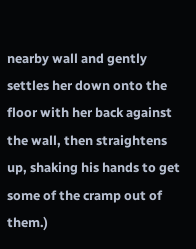nearby wall and gently settles her down onto the floor with her back against the wall, then straightens up, shaking his hands to get some of the cramp out of them.)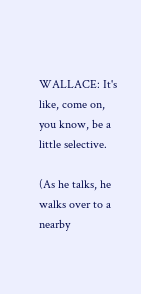WALLACE: It's like, come on, you know, be a little selective.

(As he talks, he walks over to a nearby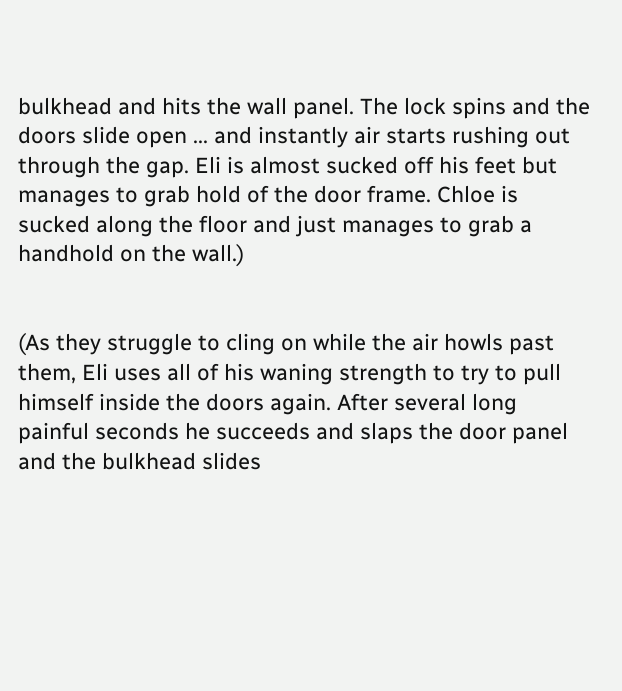bulkhead and hits the wall panel. The lock spins and the doors slide open ... and instantly air starts rushing out through the gap. Eli is almost sucked off his feet but manages to grab hold of the door frame. Chloe is sucked along the floor and just manages to grab a handhold on the wall.)


(As they struggle to cling on while the air howls past them, Eli uses all of his waning strength to try to pull himself inside the doors again. After several long painful seconds he succeeds and slaps the door panel and the bulkhead slides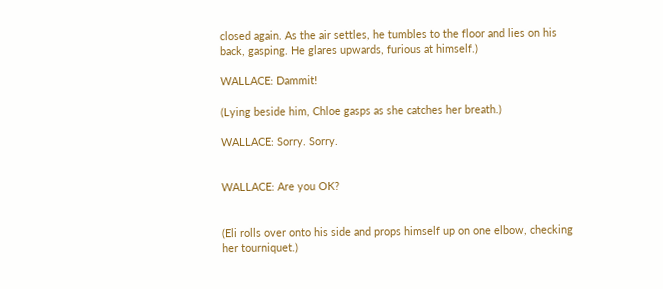closed again. As the air settles, he tumbles to the floor and lies on his back, gasping. He glares upwards, furious at himself.)

WALLACE: Dammit!

(Lying beside him, Chloe gasps as she catches her breath.)

WALLACE: Sorry. Sorry.


WALLACE: Are you OK?


(Eli rolls over onto his side and props himself up on one elbow, checking her tourniquet.)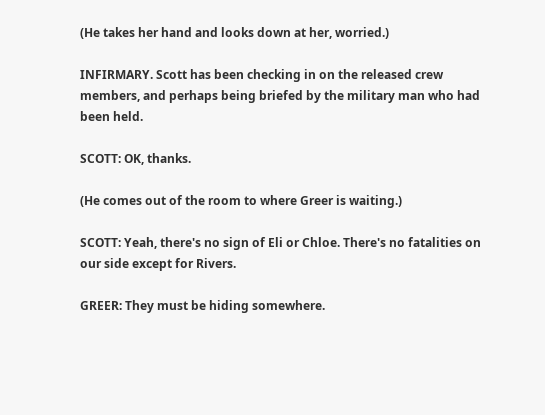(He takes her hand and looks down at her, worried.)

INFIRMARY. Scott has been checking in on the released crew members, and perhaps being briefed by the military man who had been held.

SCOTT: OK, thanks.

(He comes out of the room to where Greer is waiting.)

SCOTT: Yeah, there's no sign of Eli or Chloe. There's no fatalities on our side except for Rivers.

GREER: They must be hiding somewhere.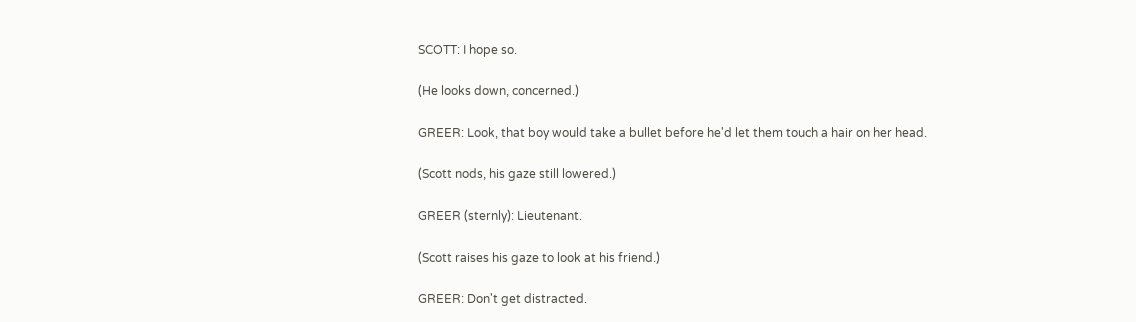SCOTT: I hope so.

(He looks down, concerned.)

GREER: Look, that boy would take a bullet before he'd let them touch a hair on her head.

(Scott nods, his gaze still lowered.)

GREER (sternly): Lieutenant.

(Scott raises his gaze to look at his friend.)

GREER: Don't get distracted.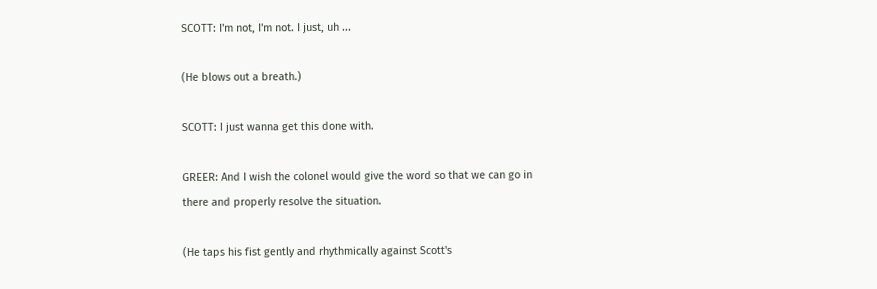SCOTT: I'm not, I'm not. I just, uh ...

(He blows out a breath.)

SCOTT: I just wanna get this done with.

GREER: And I wish the colonel would give the word so that we can go in there and properly resolve the situation.

(He taps his fist gently and rhythmically against Scott's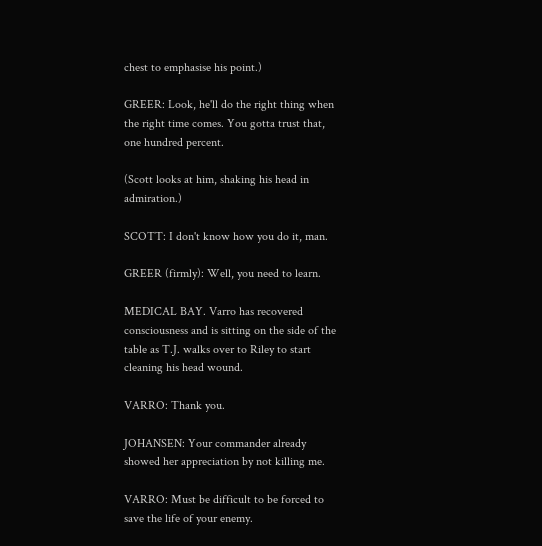chest to emphasise his point.)

GREER: Look, he'll do the right thing when the right time comes. You gotta trust that, one hundred percent.

(Scott looks at him, shaking his head in admiration.)

SCOTT: I don't know how you do it, man.

GREER (firmly): Well, you need to learn.

MEDICAL BAY. Varro has recovered consciousness and is sitting on the side of the table as T.J. walks over to Riley to start cleaning his head wound.

VARRO: Thank you.

JOHANSEN: Your commander already showed her appreciation by not killing me.

VARRO: Must be difficult to be forced to save the life of your enemy.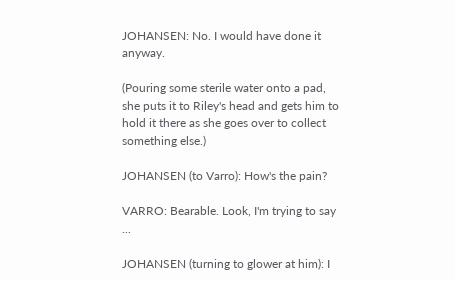JOHANSEN: No. I would have done it anyway.

(Pouring some sterile water onto a pad, she puts it to Riley's head and gets him to hold it there as she goes over to collect something else.)

JOHANSEN (to Varro): How's the pain?

VARRO: Bearable. Look, I'm trying to say ...

JOHANSEN (turning to glower at him): I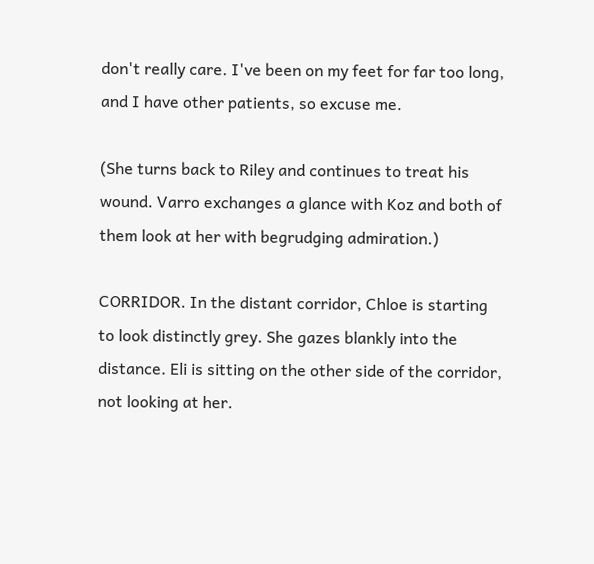don't really care. I've been on my feet for far too long, and I have other patients, so excuse me.

(She turns back to Riley and continues to treat his wound. Varro exchanges a glance with Koz and both of them look at her with begrudging admiration.)

CORRIDOR. In the distant corridor, Chloe is starting to look distinctly grey. She gazes blankly into the distance. Eli is sitting on the other side of the corridor, not looking at her.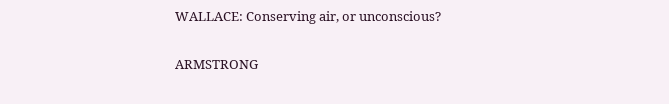WALLACE: Conserving air, or unconscious?

ARMSTRONG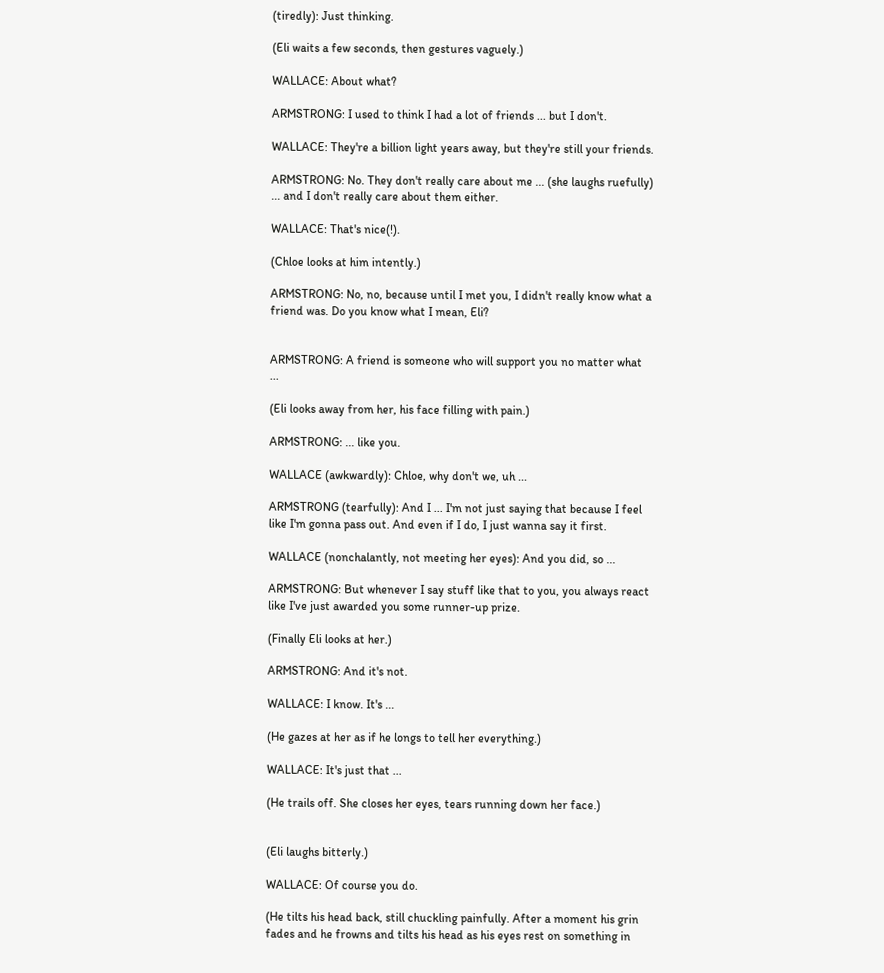(tiredly): Just thinking.

(Eli waits a few seconds, then gestures vaguely.)

WALLACE: About what?

ARMSTRONG: I used to think I had a lot of friends ... but I don't.

WALLACE: They're a billion light years away, but they're still your friends.

ARMSTRONG: No. They don't really care about me ... (she laughs ruefully) ... and I don't really care about them either.

WALLACE: That's nice(!).

(Chloe looks at him intently.)

ARMSTRONG: No, no, because until I met you, I didn't really know what a friend was. Do you know what I mean, Eli?


ARMSTRONG: A friend is someone who will support you no matter what ...

(Eli looks away from her, his face filling with pain.)

ARMSTRONG: ... like you.

WALLACE (awkwardly): Chloe, why don't we, uh ...

ARMSTRONG (tearfully): And I ... I'm not just saying that because I feel like I'm gonna pass out. And even if I do, I just wanna say it first.

WALLACE (nonchalantly, not meeting her eyes): And you did, so ...

ARMSTRONG: But whenever I say stuff like that to you, you always react like I've just awarded you some runner-up prize.

(Finally Eli looks at her.)

ARMSTRONG: And it's not.

WALLACE: I know. It's ...

(He gazes at her as if he longs to tell her everything.)

WALLACE: It's just that ...

(He trails off. She closes her eyes, tears running down her face.)


(Eli laughs bitterly.)

WALLACE: Of course you do.

(He tilts his head back, still chuckling painfully. After a moment his grin fades and he frowns and tilts his head as his eyes rest on something in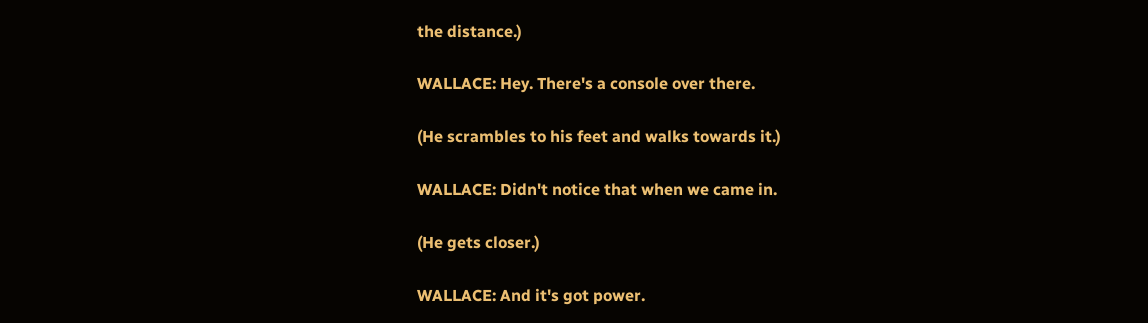the distance.)

WALLACE: Hey. There's a console over there.

(He scrambles to his feet and walks towards it.)

WALLACE: Didn't notice that when we came in.

(He gets closer.)

WALLACE: And it's got power.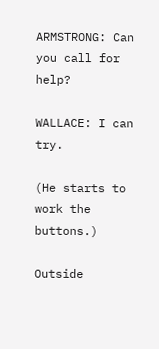ARMSTRONG: Can you call for help?

WALLACE: I can try.

(He starts to work the buttons.)

Outside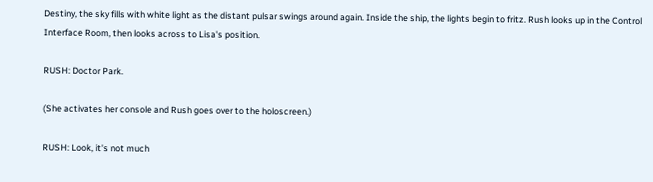Destiny, the sky fills with white light as the distant pulsar swings around again. Inside the ship, the lights begin to fritz. Rush looks up in the Control Interface Room, then looks across to Lisa's position.

RUSH: Doctor Park.

(She activates her console and Rush goes over to the holoscreen.)

RUSH: Look, it's not much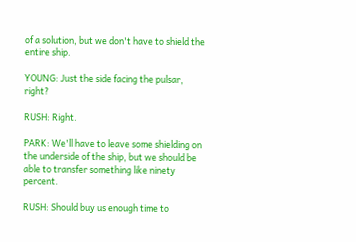of a solution, but we don't have to shield the entire ship.

YOUNG: Just the side facing the pulsar, right?

RUSH: Right.

PARK: We'll have to leave some shielding on the underside of the ship, but we should be able to transfer something like ninety percent.

RUSH: Should buy us enough time to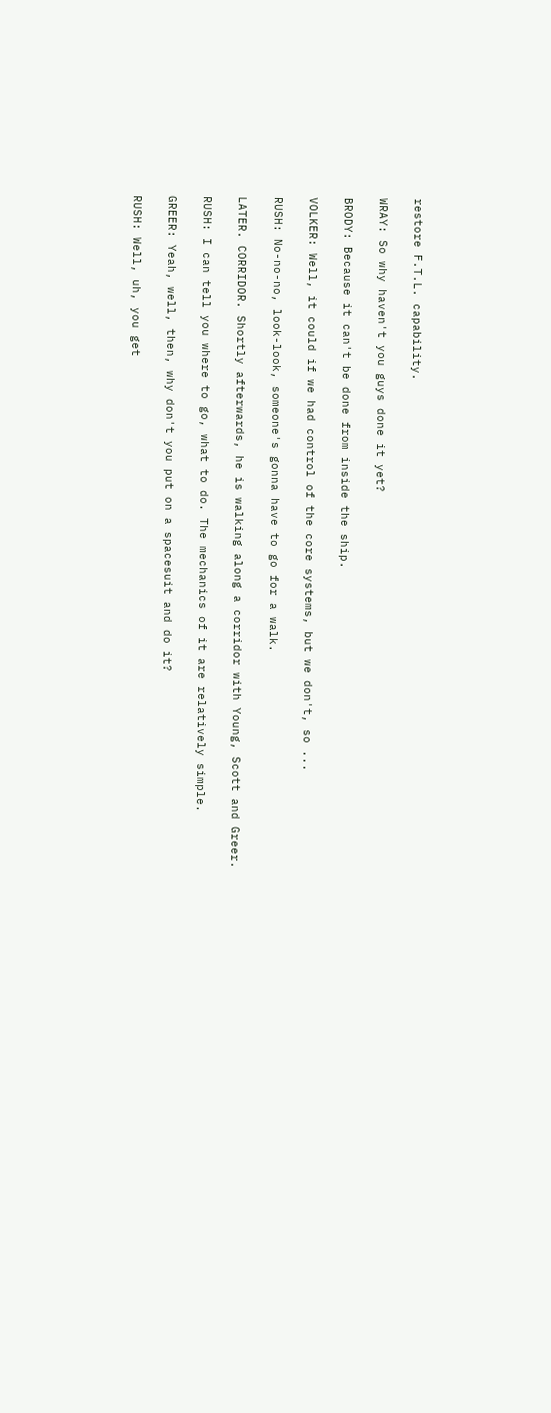restore F.T.L. capability.

WRAY: So why haven't you guys done it yet?

BRODY: Because it can't be done from inside the ship.

VOLKER: Well, it could if we had control of the core systems, but we don't, so ...

RUSH: No-no-no, look-look, someone's gonna have to go for a walk.

LATER. CORRIDOR. Shortly afterwards, he is walking along a corridor with Young, Scott and Greer.

RUSH: I can tell you where to go, what to do. The mechanics of it are relatively simple.

GREER: Yeah, well, then, why don't you put on a spacesuit and do it?

RUSH: Well, uh, you get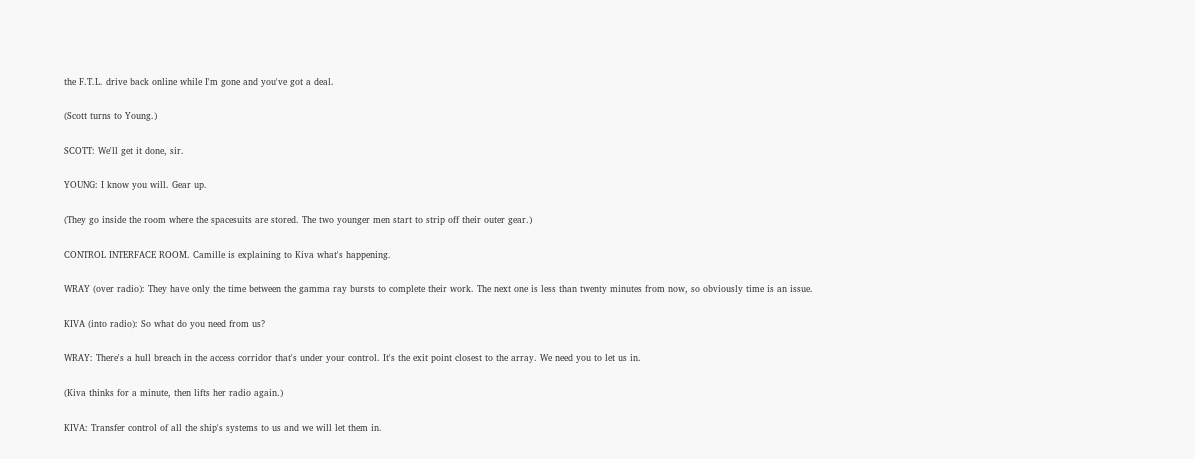the F.T.L. drive back online while I'm gone and you've got a deal.

(Scott turns to Young.)

SCOTT: We'll get it done, sir.

YOUNG: I know you will. Gear up.

(They go inside the room where the spacesuits are stored. The two younger men start to strip off their outer gear.)

CONTROL INTERFACE ROOM. Camille is explaining to Kiva what's happening.

WRAY (over radio): They have only the time between the gamma ray bursts to complete their work. The next one is less than twenty minutes from now, so obviously time is an issue.

KIVA (into radio): So what do you need from us?

WRAY: There's a hull breach in the access corridor that's under your control. It's the exit point closest to the array. We need you to let us in.

(Kiva thinks for a minute, then lifts her radio again.)

KIVA: Transfer control of all the ship's systems to us and we will let them in.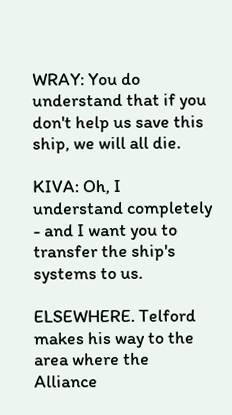WRAY: You do understand that if you don't help us save this ship, we will all die.

KIVA: Oh, I understand completely - and I want you to transfer the ship's systems to us.

ELSEWHERE. Telford makes his way to the area where the Alliance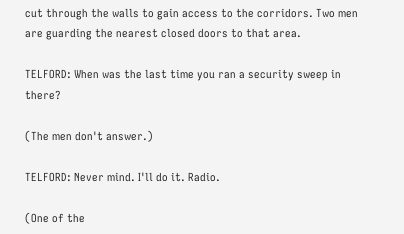cut through the walls to gain access to the corridors. Two men are guarding the nearest closed doors to that area.

TELFORD: When was the last time you ran a security sweep in there?

(The men don't answer.)

TELFORD: Never mind. I'll do it. Radio.

(One of the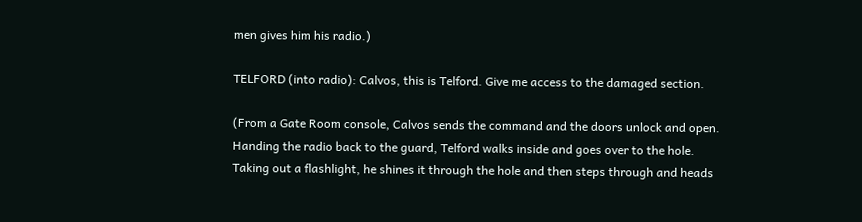men gives him his radio.)

TELFORD (into radio): Calvos, this is Telford. Give me access to the damaged section.

(From a Gate Room console, Calvos sends the command and the doors unlock and open. Handing the radio back to the guard, Telford walks inside and goes over to the hole. Taking out a flashlight, he shines it through the hole and then steps through and heads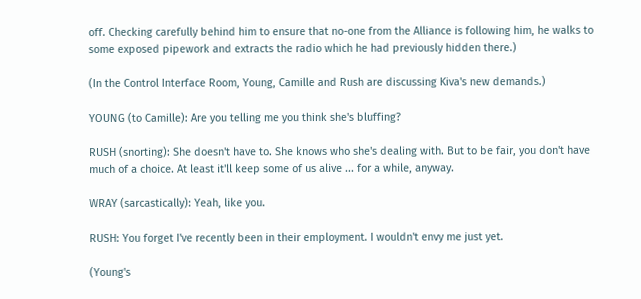off. Checking carefully behind him to ensure that no-one from the Alliance is following him, he walks to some exposed pipework and extracts the radio which he had previously hidden there.)

(In the Control Interface Room, Young, Camille and Rush are discussing Kiva's new demands.)

YOUNG (to Camille): Are you telling me you think she's bluffing?

RUSH (snorting): She doesn't have to. She knows who she's dealing with. But to be fair, you don't have much of a choice. At least it'll keep some of us alive ... for a while, anyway.

WRAY (sarcastically): Yeah, like you.

RUSH: You forget I've recently been in their employment. I wouldn't envy me just yet.

(Young's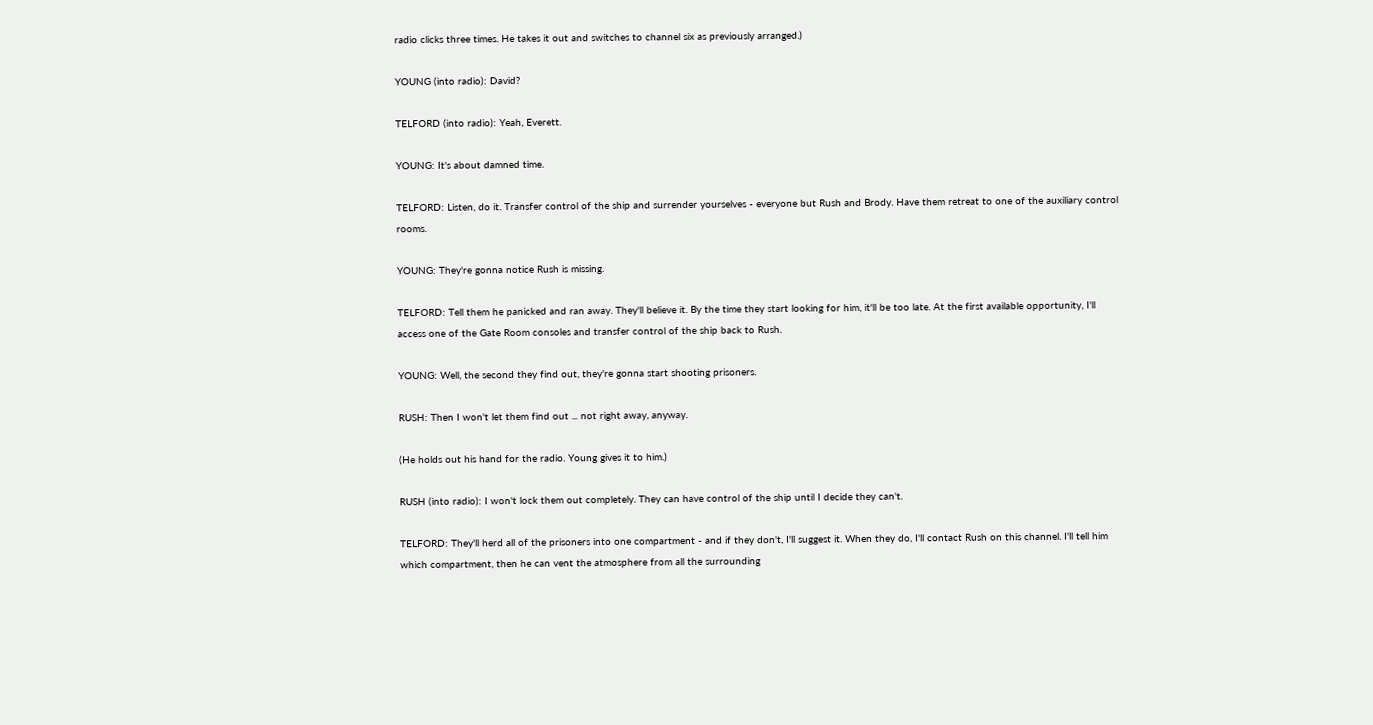radio clicks three times. He takes it out and switches to channel six as previously arranged.)

YOUNG (into radio): David?

TELFORD (into radio): Yeah, Everett.

YOUNG: It's about damned time.

TELFORD: Listen, do it. Transfer control of the ship and surrender yourselves - everyone but Rush and Brody. Have them retreat to one of the auxiliary control rooms.

YOUNG: They're gonna notice Rush is missing.

TELFORD: Tell them he panicked and ran away. They'll believe it. By the time they start looking for him, it'll be too late. At the first available opportunity, I'll access one of the Gate Room consoles and transfer control of the ship back to Rush.

YOUNG: Well, the second they find out, they're gonna start shooting prisoners.

RUSH: Then I won't let them find out ... not right away, anyway.

(He holds out his hand for the radio. Young gives it to him.)

RUSH (into radio): I won't lock them out completely. They can have control of the ship until I decide they can't.

TELFORD: They'll herd all of the prisoners into one compartment - and if they don't, I'll suggest it. When they do, I'll contact Rush on this channel. I'll tell him which compartment, then he can vent the atmosphere from all the surrounding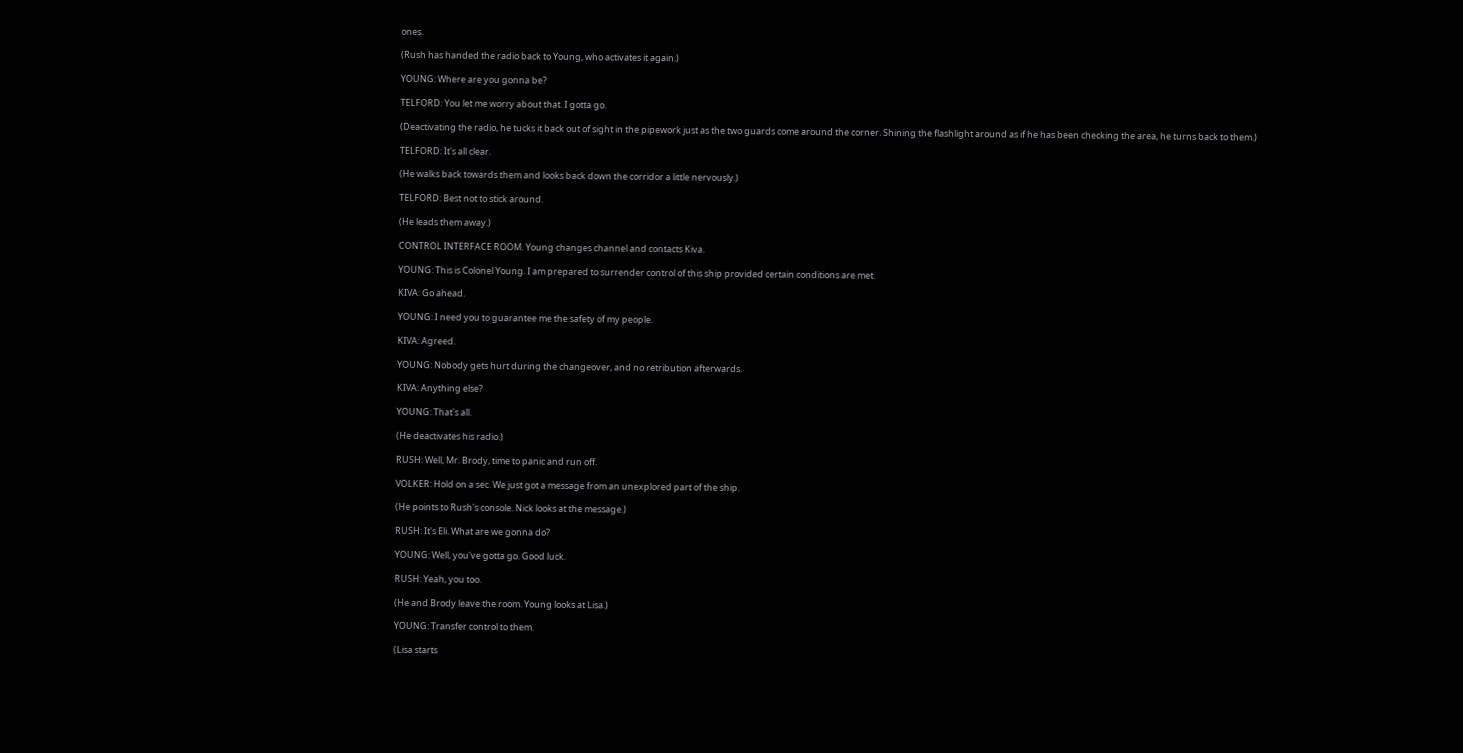ones.

(Rush has handed the radio back to Young, who activates it again.)

YOUNG: Where are you gonna be?

TELFORD: You let me worry about that. I gotta go.

(Deactivating the radio, he tucks it back out of sight in the pipework just as the two guards come around the corner. Shining the flashlight around as if he has been checking the area, he turns back to them.)

TELFORD: It's all clear.

(He walks back towards them and looks back down the corridor a little nervously.)

TELFORD: Best not to stick around.

(He leads them away.)

CONTROL INTERFACE ROOM. Young changes channel and contacts Kiva.

YOUNG: This is Colonel Young. I am prepared to surrender control of this ship provided certain conditions are met.

KIVA: Go ahead.

YOUNG: I need you to guarantee me the safety of my people.

KIVA: Agreed.

YOUNG: Nobody gets hurt during the changeover, and no retribution afterwards.

KIVA: Anything else?

YOUNG: That's all.

(He deactivates his radio.)

RUSH: Well, Mr. Brody, time to panic and run off.

VOLKER: Hold on a sec. We just got a message from an unexplored part of the ship.

(He points to Rush's console. Nick looks at the message.)

RUSH: It's Eli. What are we gonna do?

YOUNG: Well, you've gotta go. Good luck.

RUSH: Yeah, you too.

(He and Brody leave the room. Young looks at Lisa.)

YOUNG: Transfer control to them.

(Lisa starts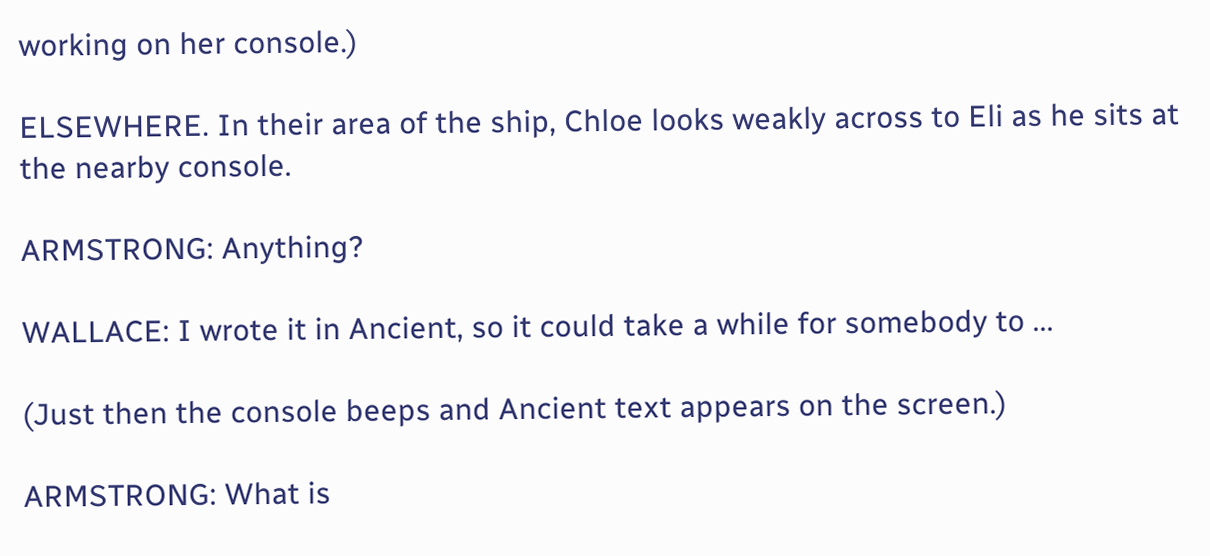working on her console.)

ELSEWHERE. In their area of the ship, Chloe looks weakly across to Eli as he sits at the nearby console.

ARMSTRONG: Anything?

WALLACE: I wrote it in Ancient, so it could take a while for somebody to ...

(Just then the console beeps and Ancient text appears on the screen.)

ARMSTRONG: What is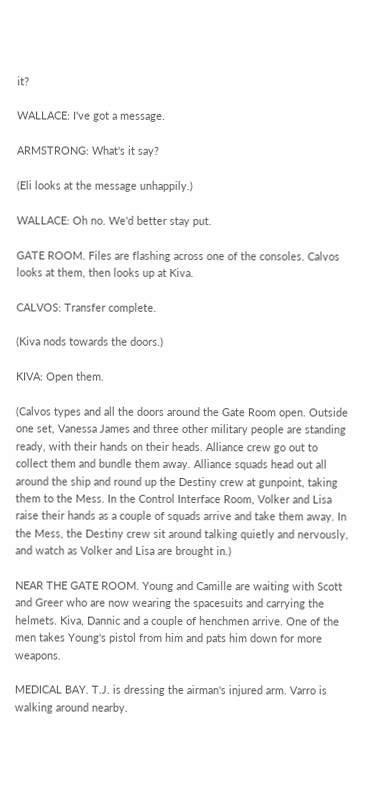it?

WALLACE: I've got a message.

ARMSTRONG: What's it say?

(Eli looks at the message unhappily.)

WALLACE: Oh no. We'd better stay put.

GATE ROOM. Files are flashing across one of the consoles. Calvos looks at them, then looks up at Kiva.

CALVOS: Transfer complete.

(Kiva nods towards the doors.)

KIVA: Open them.

(Calvos types and all the doors around the Gate Room open. Outside one set, Vanessa James and three other military people are standing ready, with their hands on their heads. Alliance crew go out to collect them and bundle them away. Alliance squads head out all around the ship and round up the Destiny crew at gunpoint, taking them to the Mess. In the Control Interface Room, Volker and Lisa raise their hands as a couple of squads arrive and take them away. In the Mess, the Destiny crew sit around talking quietly and nervously, and watch as Volker and Lisa are brought in.)

NEAR THE GATE ROOM. Young and Camille are waiting with Scott and Greer who are now wearing the spacesuits and carrying the helmets. Kiva, Dannic and a couple of henchmen arrive. One of the men takes Young's pistol from him and pats him down for more weapons.

MEDICAL BAY. T.J. is dressing the airman's injured arm. Varro is walking around nearby.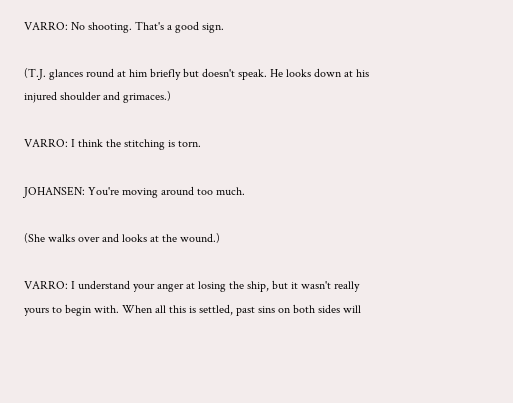VARRO: No shooting. That's a good sign.

(T.J. glances round at him briefly but doesn't speak. He looks down at his injured shoulder and grimaces.)

VARRO: I think the stitching is torn.

JOHANSEN: You're moving around too much.

(She walks over and looks at the wound.)

VARRO: I understand your anger at losing the ship, but it wasn't really yours to begin with. When all this is settled, past sins on both sides will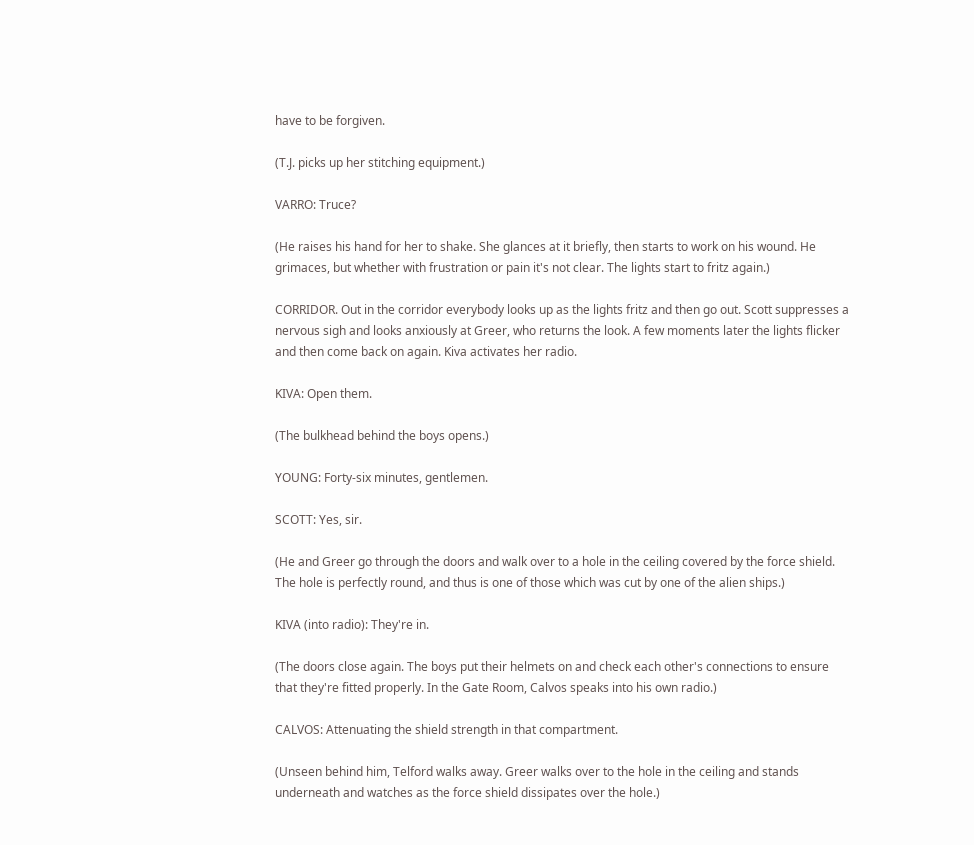have to be forgiven.

(T.J. picks up her stitching equipment.)

VARRO: Truce?

(He raises his hand for her to shake. She glances at it briefly, then starts to work on his wound. He grimaces, but whether with frustration or pain it's not clear. The lights start to fritz again.)

CORRIDOR. Out in the corridor everybody looks up as the lights fritz and then go out. Scott suppresses a nervous sigh and looks anxiously at Greer, who returns the look. A few moments later the lights flicker and then come back on again. Kiva activates her radio.

KIVA: Open them.

(The bulkhead behind the boys opens.)

YOUNG: Forty-six minutes, gentlemen.

SCOTT: Yes, sir.

(He and Greer go through the doors and walk over to a hole in the ceiling covered by the force shield. The hole is perfectly round, and thus is one of those which was cut by one of the alien ships.)

KIVA (into radio): They're in.

(The doors close again. The boys put their helmets on and check each other's connections to ensure that they're fitted properly. In the Gate Room, Calvos speaks into his own radio.)

CALVOS: Attenuating the shield strength in that compartment.

(Unseen behind him, Telford walks away. Greer walks over to the hole in the ceiling and stands underneath and watches as the force shield dissipates over the hole.)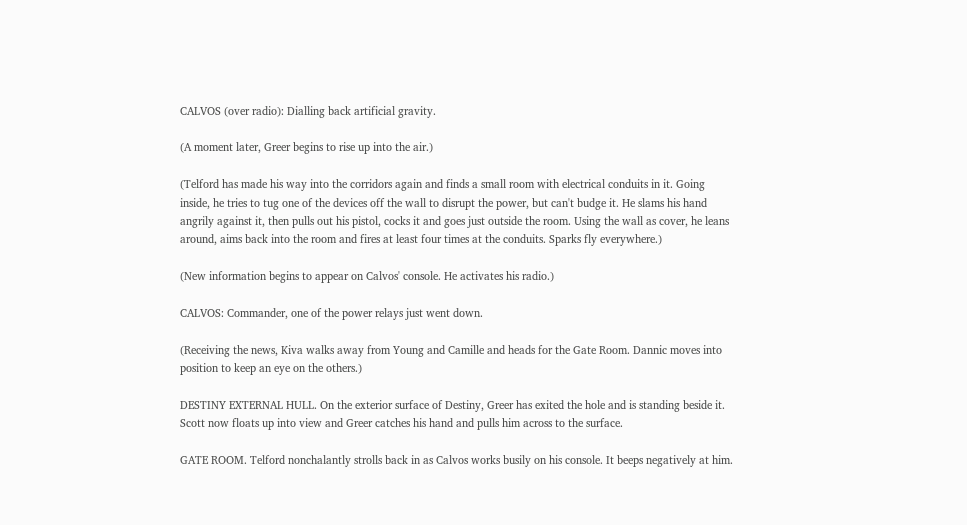CALVOS (over radio): Dialling back artificial gravity.

(A moment later, Greer begins to rise up into the air.)

(Telford has made his way into the corridors again and finds a small room with electrical conduits in it. Going inside, he tries to tug one of the devices off the wall to disrupt the power, but can't budge it. He slams his hand angrily against it, then pulls out his pistol, cocks it and goes just outside the room. Using the wall as cover, he leans around, aims back into the room and fires at least four times at the conduits. Sparks fly everywhere.)

(New information begins to appear on Calvos' console. He activates his radio.)

CALVOS: Commander, one of the power relays just went down.

(Receiving the news, Kiva walks away from Young and Camille and heads for the Gate Room. Dannic moves into position to keep an eye on the others.)

DESTINY EXTERNAL HULL. On the exterior surface of Destiny, Greer has exited the hole and is standing beside it. Scott now floats up into view and Greer catches his hand and pulls him across to the surface.

GATE ROOM. Telford nonchalantly strolls back in as Calvos works busily on his console. It beeps negatively at him.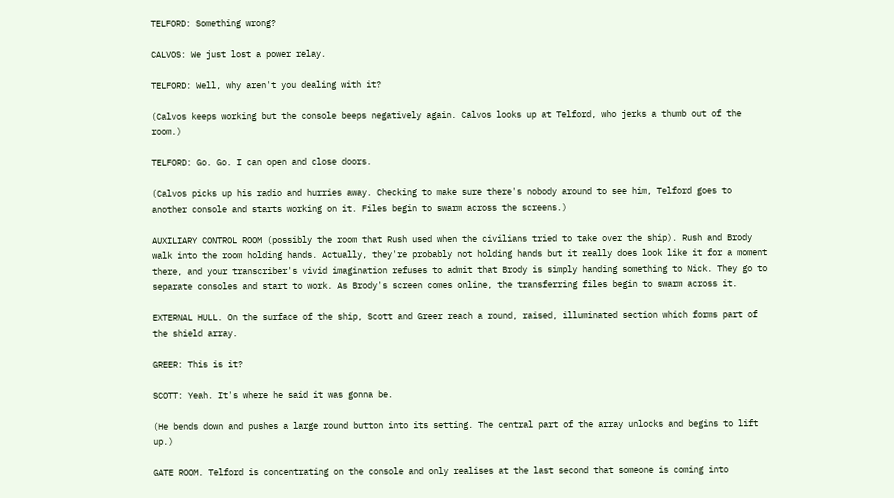TELFORD: Something wrong?

CALVOS: We just lost a power relay.

TELFORD: Well, why aren't you dealing with it?

(Calvos keeps working but the console beeps negatively again. Calvos looks up at Telford, who jerks a thumb out of the room.)

TELFORD: Go. Go. I can open and close doors.

(Calvos picks up his radio and hurries away. Checking to make sure there's nobody around to see him, Telford goes to another console and starts working on it. Files begin to swarm across the screens.)

AUXILIARY CONTROL ROOM (possibly the room that Rush used when the civilians tried to take over the ship). Rush and Brody walk into the room holding hands. Actually, they're probably not holding hands but it really does look like it for a moment there, and your transcriber's vivid imagination refuses to admit that Brody is simply handing something to Nick. They go to separate consoles and start to work. As Brody's screen comes online, the transferring files begin to swarm across it.

EXTERNAL HULL. On the surface of the ship, Scott and Greer reach a round, raised, illuminated section which forms part of the shield array.

GREER: This is it?

SCOTT: Yeah. It's where he said it was gonna be.

(He bends down and pushes a large round button into its setting. The central part of the array unlocks and begins to lift up.)

GATE ROOM. Telford is concentrating on the console and only realises at the last second that someone is coming into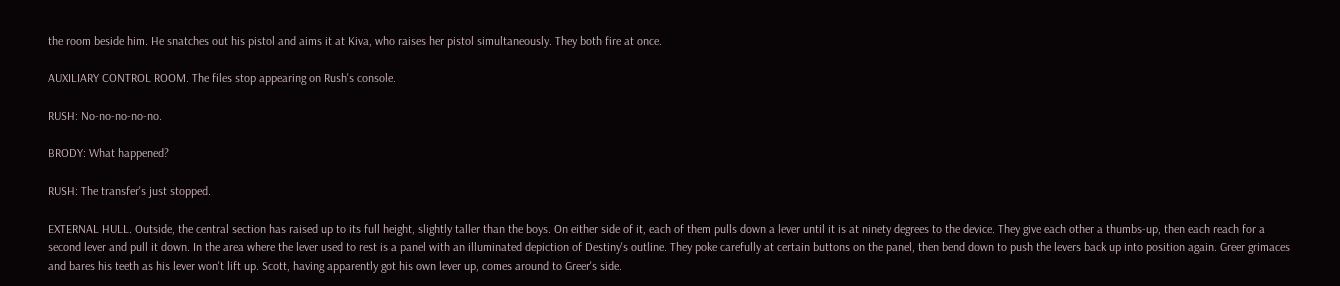the room beside him. He snatches out his pistol and aims it at Kiva, who raises her pistol simultaneously. They both fire at once.

AUXILIARY CONTROL ROOM. The files stop appearing on Rush's console.

RUSH: No-no-no-no-no.

BRODY: What happened?

RUSH: The transfer's just stopped.

EXTERNAL HULL. Outside, the central section has raised up to its full height, slightly taller than the boys. On either side of it, each of them pulls down a lever until it is at ninety degrees to the device. They give each other a thumbs-up, then each reach for a second lever and pull it down. In the area where the lever used to rest is a panel with an illuminated depiction of Destiny's outline. They poke carefully at certain buttons on the panel, then bend down to push the levers back up into position again. Greer grimaces and bares his teeth as his lever won't lift up. Scott, having apparently got his own lever up, comes around to Greer's side.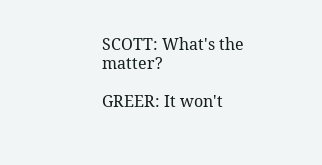SCOTT: What's the matter?

GREER: It won't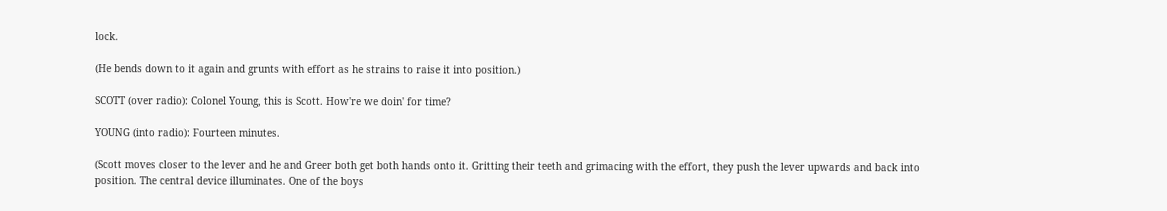lock.

(He bends down to it again and grunts with effort as he strains to raise it into position.)

SCOTT (over radio): Colonel Young, this is Scott. How're we doin' for time?

YOUNG (into radio): Fourteen minutes.

(Scott moves closer to the lever and he and Greer both get both hands onto it. Gritting their teeth and grimacing with the effort, they push the lever upwards and back into position. The central device illuminates. One of the boys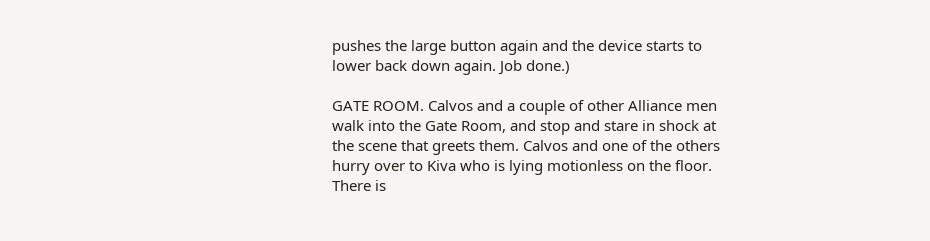pushes the large button again and the device starts to lower back down again. Job done.)

GATE ROOM. Calvos and a couple of other Alliance men walk into the Gate Room, and stop and stare in shock at the scene that greets them. Calvos and one of the others hurry over to Kiva who is lying motionless on the floor. There is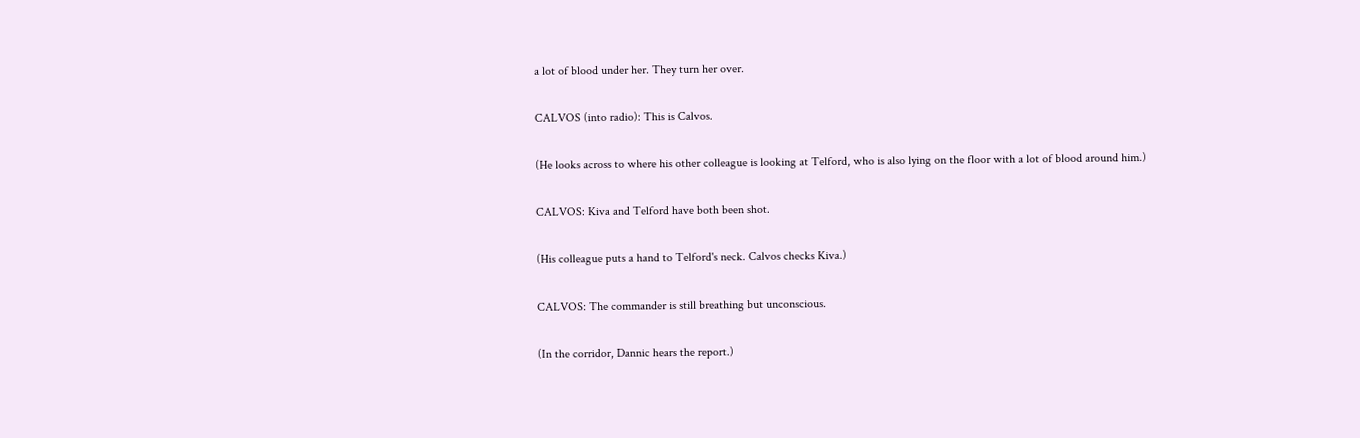a lot of blood under her. They turn her over.

CALVOS (into radio): This is Calvos.

(He looks across to where his other colleague is looking at Telford, who is also lying on the floor with a lot of blood around him.)

CALVOS: Kiva and Telford have both been shot.

(His colleague puts a hand to Telford's neck. Calvos checks Kiva.)

CALVOS: The commander is still breathing but unconscious.

(In the corridor, Dannic hears the report.)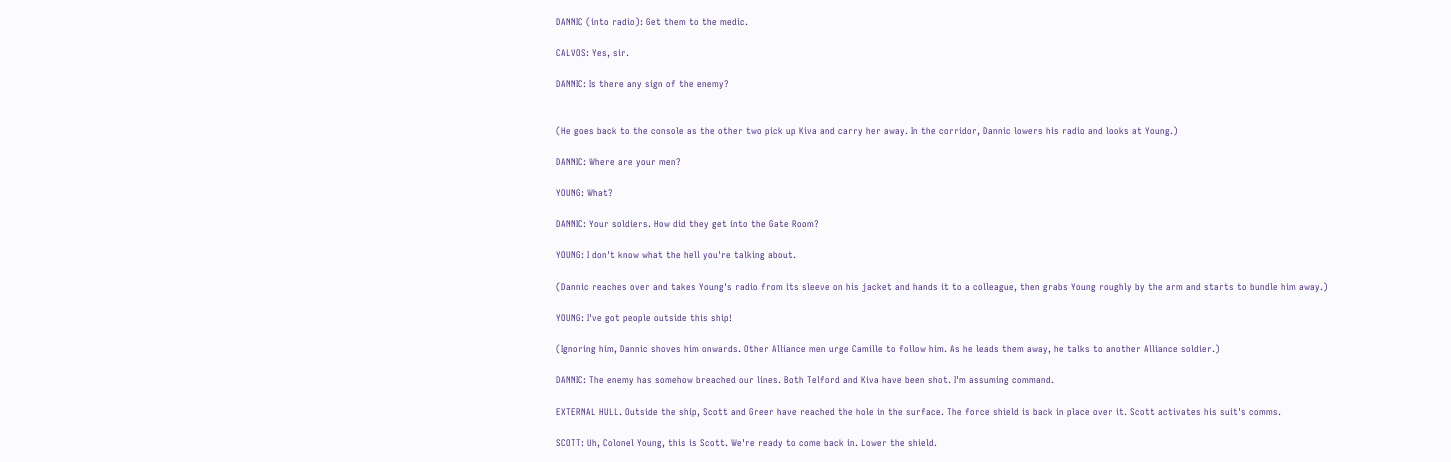DANNIC (into radio): Get them to the medic.

CALVOS: Yes, sir.

DANNIC: Is there any sign of the enemy?


(He goes back to the console as the other two pick up Kiva and carry her away. In the corridor, Dannic lowers his radio and looks at Young.)

DANNIC: Where are your men?

YOUNG: What?

DANNIC: Your soldiers. How did they get into the Gate Room?

YOUNG: I don't know what the hell you're talking about.

(Dannic reaches over and takes Young's radio from its sleeve on his jacket and hands it to a colleague, then grabs Young roughly by the arm and starts to bundle him away.)

YOUNG: I've got people outside this ship!

(Ignoring him, Dannic shoves him onwards. Other Alliance men urge Camille to follow him. As he leads them away, he talks to another Alliance soldier.)

DANNIC: The enemy has somehow breached our lines. Both Telford and Kiva have been shot. I'm assuming command.

EXTERNAL HULL. Outside the ship, Scott and Greer have reached the hole in the surface. The force shield is back in place over it. Scott activates his suit's comms.

SCOTT: Uh, Colonel Young, this is Scott. We're ready to come back in. Lower the shield.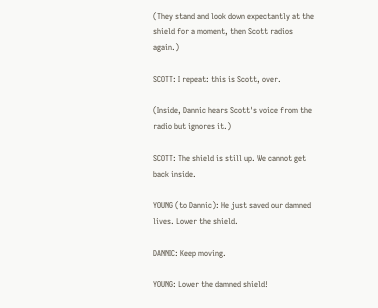(They stand and look down expectantly at the shield for a moment, then Scott radios again.)

SCOTT: I repeat: this is Scott, over.

(Inside, Dannic hears Scott's voice from the radio but ignores it.)

SCOTT: The shield is still up. We cannot get back inside.

YOUNG (to Dannic): He just saved our damned lives. Lower the shield.

DANNIC: Keep moving.

YOUNG: Lower the damned shield!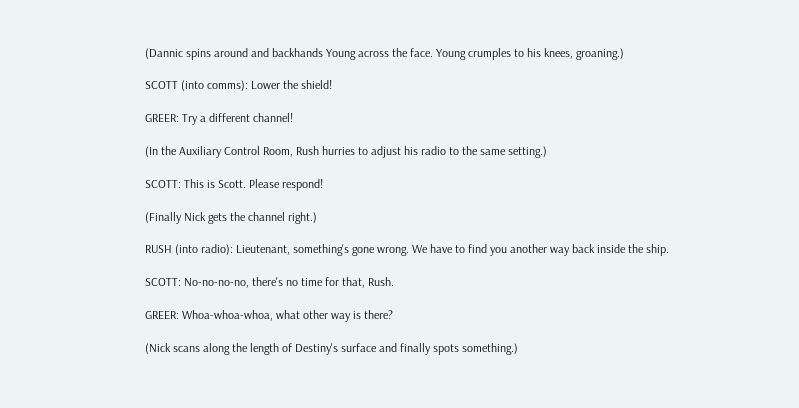(Dannic spins around and backhands Young across the face. Young crumples to his knees, groaning.)

SCOTT (into comms): Lower the shield!

GREER: Try a different channel!

(In the Auxiliary Control Room, Rush hurries to adjust his radio to the same setting.)

SCOTT: This is Scott. Please respond!

(Finally Nick gets the channel right.)

RUSH (into radio): Lieutenant, something's gone wrong. We have to find you another way back inside the ship.

SCOTT: No-no-no-no, there's no time for that, Rush.

GREER: Whoa-whoa-whoa, what other way is there?

(Nick scans along the length of Destiny's surface and finally spots something.)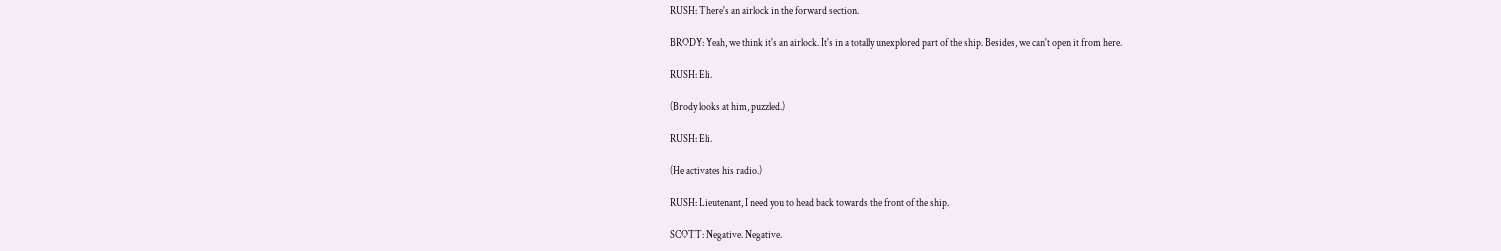RUSH: There's an airlock in the forward section.

BRODY: Yeah, we think it's an airlock. It's in a totally unexplored part of the ship. Besides, we can't open it from here.

RUSH: Eli.

(Brody looks at him, puzzled.)

RUSH: Eli.

(He activates his radio.)

RUSH: Lieutenant, I need you to head back towards the front of the ship.

SCOTT: Negative. Negative.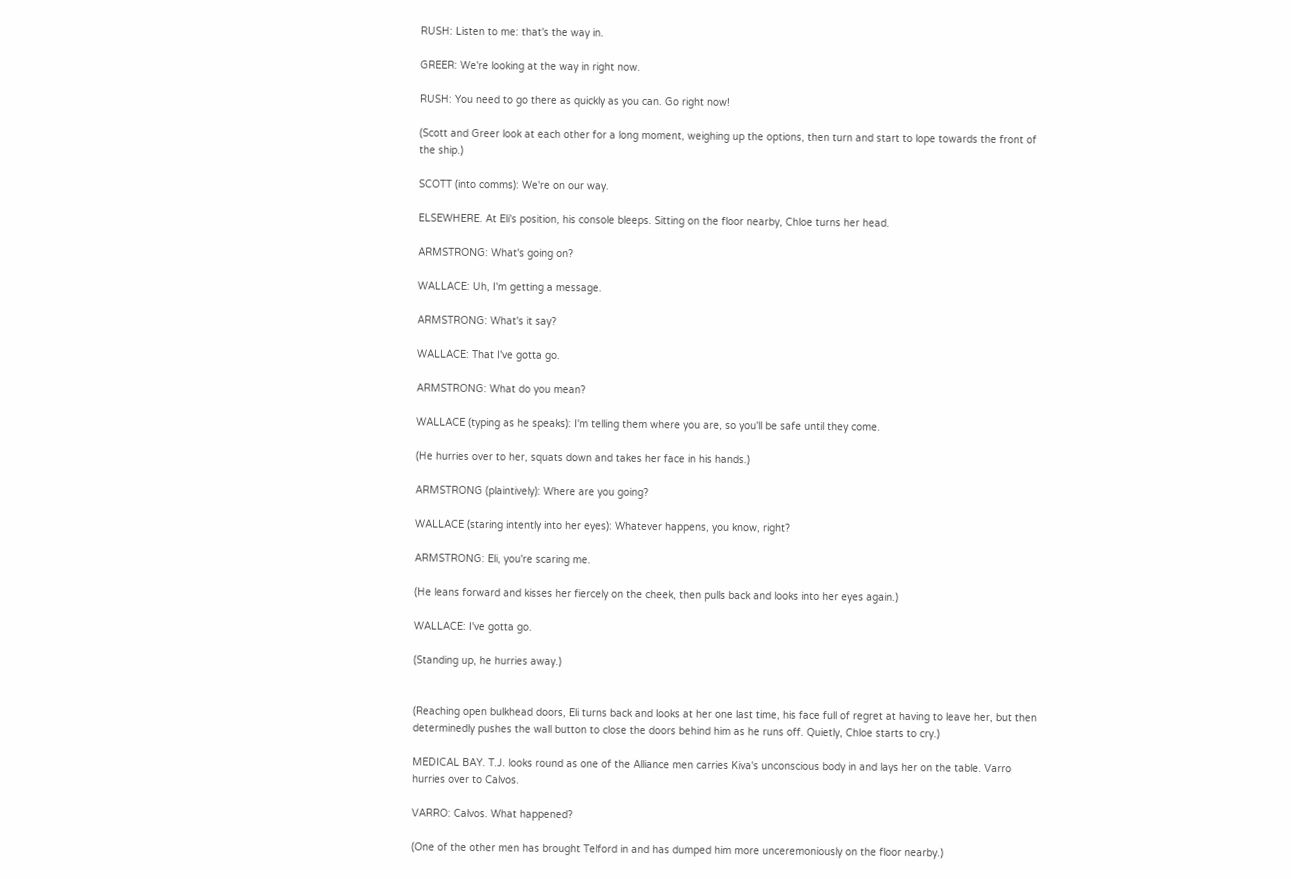RUSH: Listen to me: that's the way in.

GREER: We're looking at the way in right now.

RUSH: You need to go there as quickly as you can. Go right now!

(Scott and Greer look at each other for a long moment, weighing up the options, then turn and start to lope towards the front of the ship.)

SCOTT (into comms): We're on our way.

ELSEWHERE. At Eli's position, his console bleeps. Sitting on the floor nearby, Chloe turns her head.

ARMSTRONG: What's going on?

WALLACE: Uh, I'm getting a message.

ARMSTRONG: What's it say?

WALLACE: That I've gotta go.

ARMSTRONG: What do you mean?

WALLACE (typing as he speaks): I'm telling them where you are, so you'll be safe until they come.

(He hurries over to her, squats down and takes her face in his hands.)

ARMSTRONG (plaintively): Where are you going?

WALLACE (staring intently into her eyes): Whatever happens, you know, right?

ARMSTRONG: Eli, you're scaring me.

(He leans forward and kisses her fiercely on the cheek, then pulls back and looks into her eyes again.)

WALLACE: I've gotta go.

(Standing up, he hurries away.)


(Reaching open bulkhead doors, Eli turns back and looks at her one last time, his face full of regret at having to leave her, but then determinedly pushes the wall button to close the doors behind him as he runs off. Quietly, Chloe starts to cry.)

MEDICAL BAY. T.J. looks round as one of the Alliance men carries Kiva's unconscious body in and lays her on the table. Varro hurries over to Calvos.

VARRO: Calvos. What happened?

(One of the other men has brought Telford in and has dumped him more unceremoniously on the floor nearby.)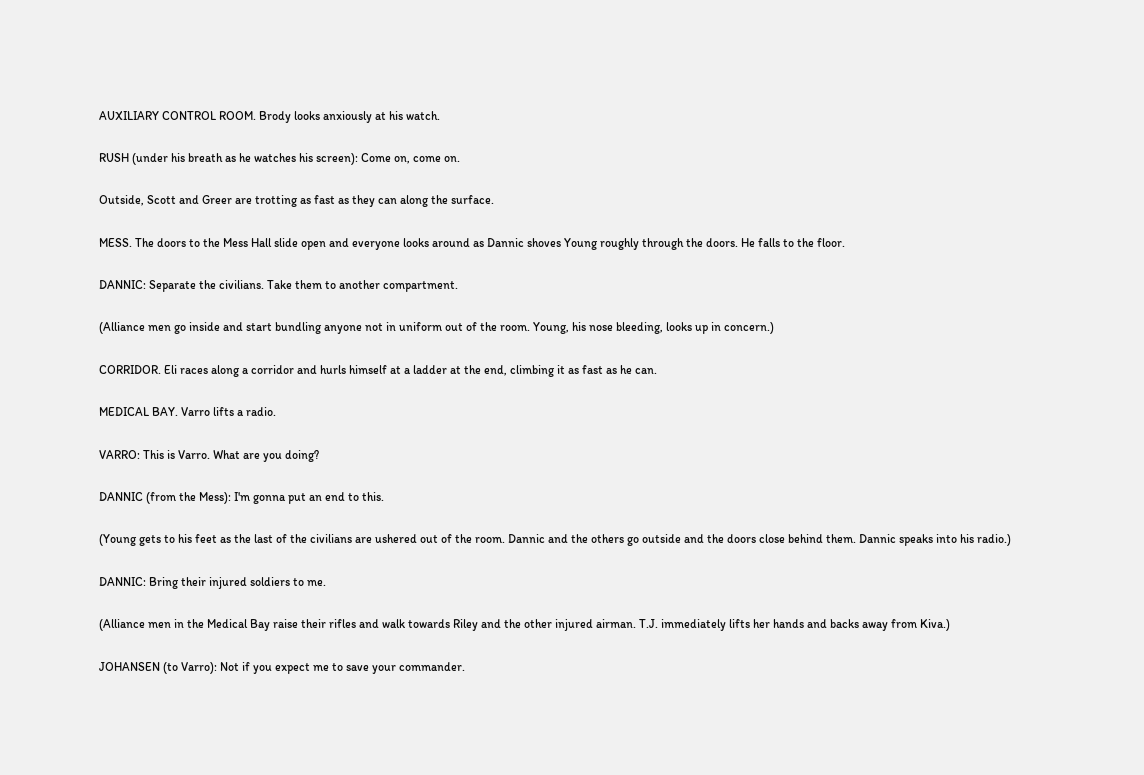AUXILIARY CONTROL ROOM. Brody looks anxiously at his watch.

RUSH (under his breath as he watches his screen): Come on, come on.

Outside, Scott and Greer are trotting as fast as they can along the surface.

MESS. The doors to the Mess Hall slide open and everyone looks around as Dannic shoves Young roughly through the doors. He falls to the floor.

DANNIC: Separate the civilians. Take them to another compartment.

(Alliance men go inside and start bundling anyone not in uniform out of the room. Young, his nose bleeding, looks up in concern.)

CORRIDOR. Eli races along a corridor and hurls himself at a ladder at the end, climbing it as fast as he can.

MEDICAL BAY. Varro lifts a radio.

VARRO: This is Varro. What are you doing?

DANNIC (from the Mess): I'm gonna put an end to this.

(Young gets to his feet as the last of the civilians are ushered out of the room. Dannic and the others go outside and the doors close behind them. Dannic speaks into his radio.)

DANNIC: Bring their injured soldiers to me.

(Alliance men in the Medical Bay raise their rifles and walk towards Riley and the other injured airman. T.J. immediately lifts her hands and backs away from Kiva.)

JOHANSEN (to Varro): Not if you expect me to save your commander.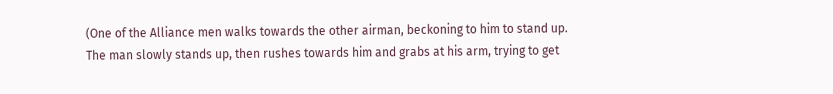(One of the Alliance men walks towards the other airman, beckoning to him to stand up. The man slowly stands up, then rushes towards him and grabs at his arm, trying to get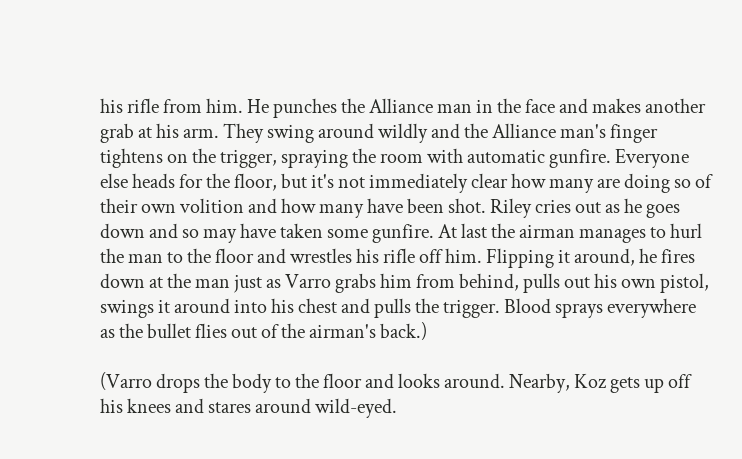his rifle from him. He punches the Alliance man in the face and makes another grab at his arm. They swing around wildly and the Alliance man's finger tightens on the trigger, spraying the room with automatic gunfire. Everyone else heads for the floor, but it's not immediately clear how many are doing so of their own volition and how many have been shot. Riley cries out as he goes down and so may have taken some gunfire. At last the airman manages to hurl the man to the floor and wrestles his rifle off him. Flipping it around, he fires down at the man just as Varro grabs him from behind, pulls out his own pistol, swings it around into his chest and pulls the trigger. Blood sprays everywhere as the bullet flies out of the airman's back.)

(Varro drops the body to the floor and looks around. Nearby, Koz gets up off his knees and stares around wild-eyed.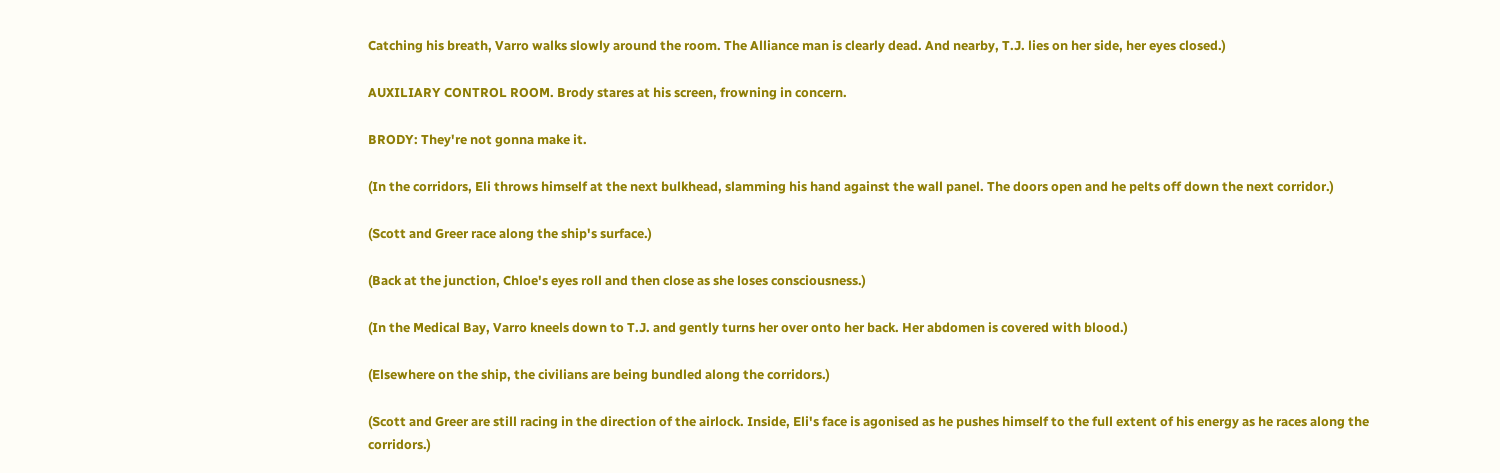Catching his breath, Varro walks slowly around the room. The Alliance man is clearly dead. And nearby, T.J. lies on her side, her eyes closed.)

AUXILIARY CONTROL ROOM. Brody stares at his screen, frowning in concern.

BRODY: They're not gonna make it.

(In the corridors, Eli throws himself at the next bulkhead, slamming his hand against the wall panel. The doors open and he pelts off down the next corridor.)

(Scott and Greer race along the ship's surface.)

(Back at the junction, Chloe's eyes roll and then close as she loses consciousness.)

(In the Medical Bay, Varro kneels down to T.J. and gently turns her over onto her back. Her abdomen is covered with blood.)

(Elsewhere on the ship, the civilians are being bundled along the corridors.)

(Scott and Greer are still racing in the direction of the airlock. Inside, Eli's face is agonised as he pushes himself to the full extent of his energy as he races along the corridors.)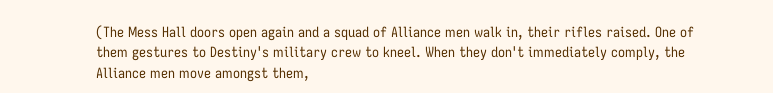(The Mess Hall doors open again and a squad of Alliance men walk in, their rifles raised. One of them gestures to Destiny's military crew to kneel. When they don't immediately comply, the Alliance men move amongst them,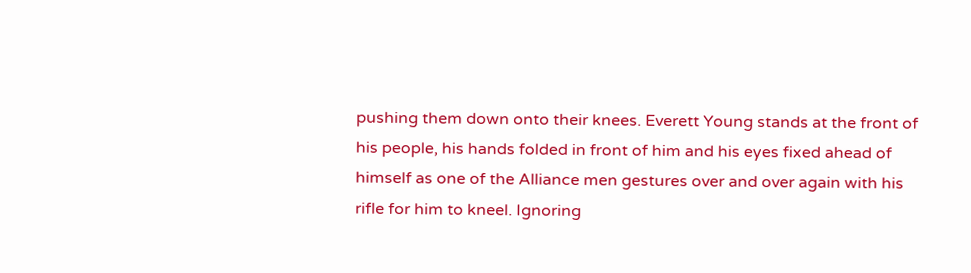pushing them down onto their knees. Everett Young stands at the front of his people, his hands folded in front of him and his eyes fixed ahead of himself as one of the Alliance men gestures over and over again with his rifle for him to kneel. Ignoring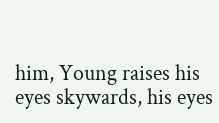him, Young raises his eyes skywards, his eyes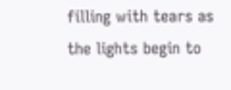filling with tears as the lights begin to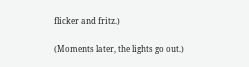flicker and fritz.)

(Moments later, the lights go out.)